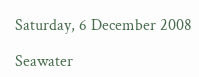Saturday, 6 December 2008

Seawater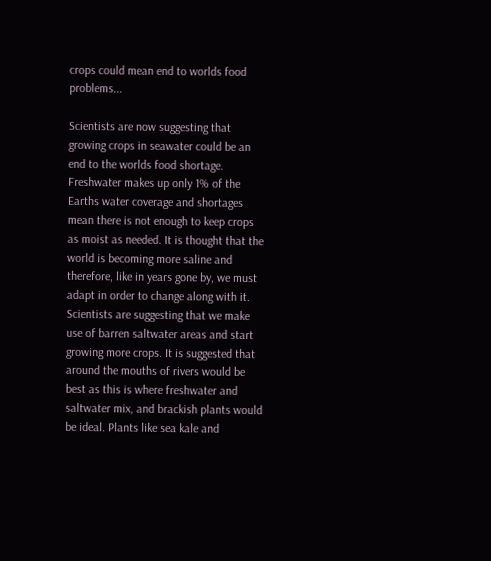crops could mean end to worlds food problems...

Scientists are now suggesting that growing crops in seawater could be an end to the worlds food shortage. Freshwater makes up only 1% of the Earths water coverage and shortages mean there is not enough to keep crops as moist as needed. It is thought that the world is becoming more saline and therefore, like in years gone by, we must adapt in order to change along with it. Scientists are suggesting that we make use of barren saltwater areas and start growing more crops. It is suggested that around the mouths of rivers would be best as this is where freshwater and saltwater mix, and brackish plants would be ideal. Plants like sea kale and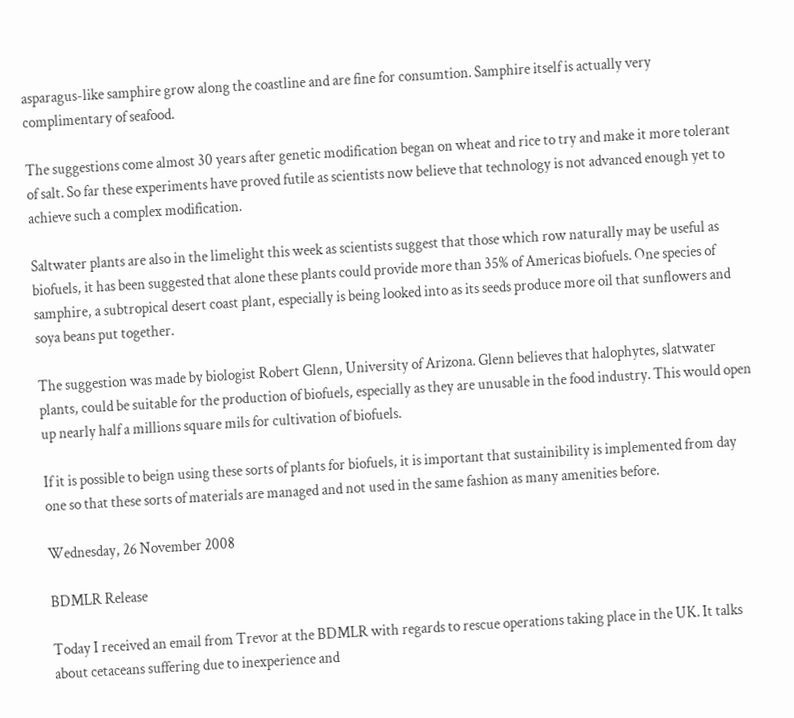asparagus-like samphire grow along the coastline and are fine for consumtion. Samphire itself is actually very complimentary of seafood.

The suggestions come almost 30 years after genetic modification began on wheat and rice to try and make it more tolerant of salt. So far these experiments have proved futile as scientists now believe that technology is not advanced enough yet to achieve such a complex modification.

Saltwater plants are also in the limelight this week as scientists suggest that those which row naturally may be useful as biofuels, it has been suggested that alone these plants could provide more than 35% of Americas biofuels. One species of samphire, a subtropical desert coast plant, especially is being looked into as its seeds produce more oil that sunflowers and soya beans put together.

The suggestion was made by biologist Robert Glenn, University of Arizona. Glenn believes that halophytes, slatwater plants, could be suitable for the production of biofuels, especially as they are unusable in the food industry. This would open up nearly half a millions square mils for cultivation of biofuels.

If it is possible to beign using these sorts of plants for biofuels, it is important that sustainibility is implemented from day one so that these sorts of materials are managed and not used in the same fashion as many amenities before.

Wednesday, 26 November 2008

BDMLR Release

Today I received an email from Trevor at the BDMLR with regards to rescue operations taking place in the UK. It talks about cetaceans suffering due to inexperience and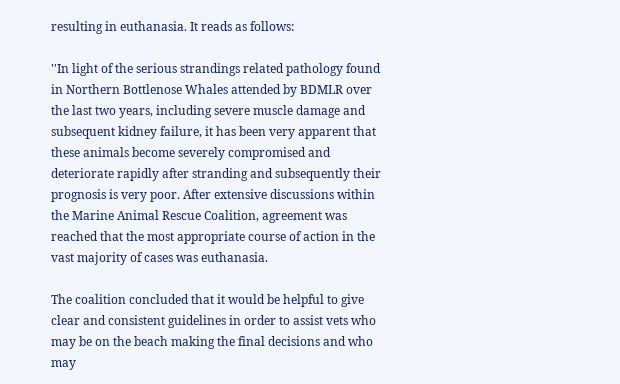resulting in euthanasia. It reads as follows:

''In light of the serious strandings related pathology found in Northern Bottlenose Whales attended by BDMLR over the last two years, including severe muscle damage and subsequent kidney failure, it has been very apparent that these animals become severely compromised and deteriorate rapidly after stranding and subsequently their prognosis is very poor. After extensive discussions within the Marine Animal Rescue Coalition, agreement was reached that the most appropriate course of action in the vast majority of cases was euthanasia.

The coalition concluded that it would be helpful to give clear and consistent guidelines in order to assist vets who may be on the beach making the final decisions and who may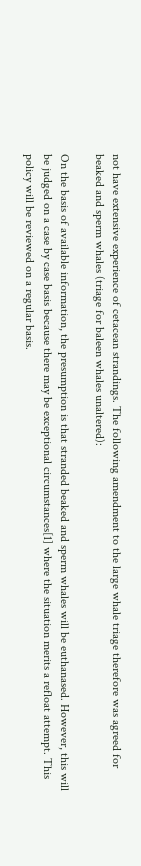not have extensive experience of cetacean strandings. The following amendment to the large whale triage therefore was agreed for beaked and sperm whales (triage for baleen whales unaltered):

On the basis of available information, the presumption is that stranded beaked and sperm whales will be euthanased. However, this will be judged on a case by case basis because there may be exceptional circumstances[1] where the situation merits a refloat attempt. This policy will be reviewed on a regular basis.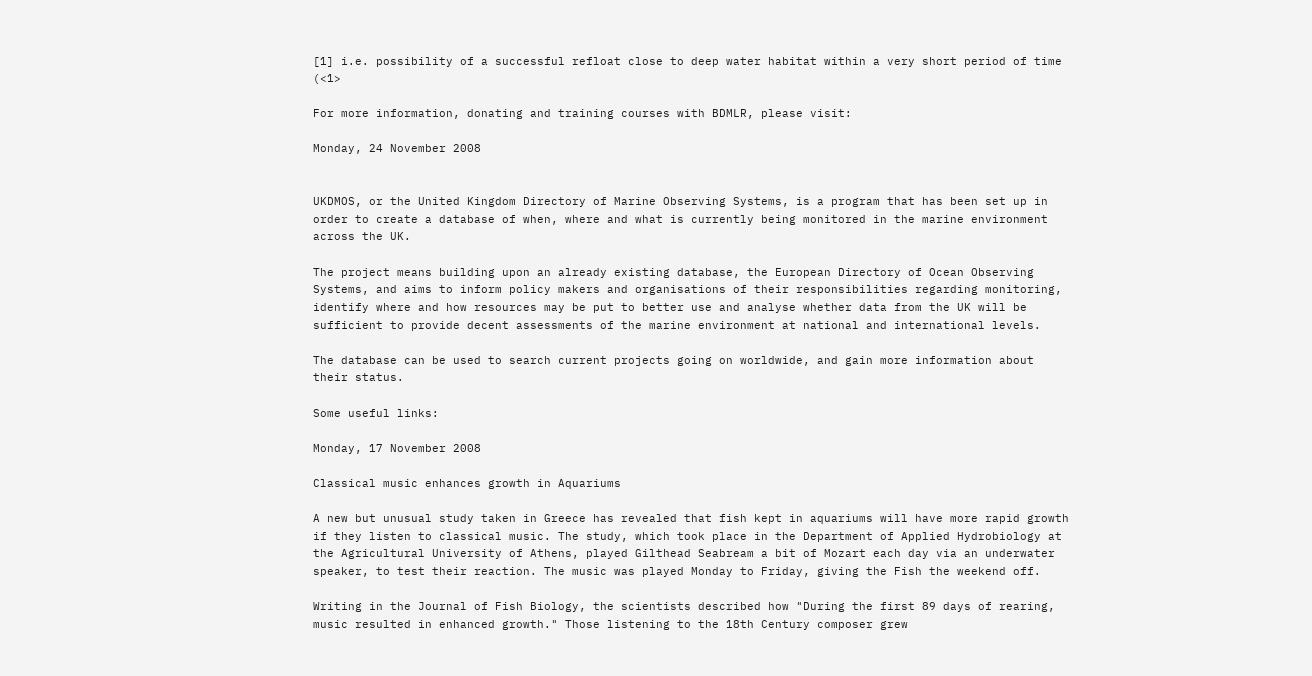[1] i.e. possibility of a successful refloat close to deep water habitat within a very short period of time (<1>

For more information, donating and training courses with BDMLR, please visit:

Monday, 24 November 2008


UKDMOS, or the United Kingdom Directory of Marine Observing Systems, is a program that has been set up in order to create a database of when, where and what is currently being monitored in the marine environment across the UK.

The project means building upon an already existing database, the European Directory of Ocean Observing Systems, and aims to inform policy makers and organisations of their responsibilities regarding monitoring, identify where and how resources may be put to better use and analyse whether data from the UK will be sufficient to provide decent assessments of the marine environment at national and international levels.

The database can be used to search current projects going on worldwide, and gain more information about their status.

Some useful links:

Monday, 17 November 2008

Classical music enhances growth in Aquariums

A new but unusual study taken in Greece has revealed that fish kept in aquariums will have more rapid growth if they listen to classical music. The study, which took place in the Department of Applied Hydrobiology at the Agricultural University of Athens, played Gilthead Seabream a bit of Mozart each day via an underwater speaker, to test their reaction. The music was played Monday to Friday, giving the Fish the weekend off.

Writing in the Journal of Fish Biology, the scientists described how "During the first 89 days of rearing, music resulted in enhanced growth." Those listening to the 18th Century composer grew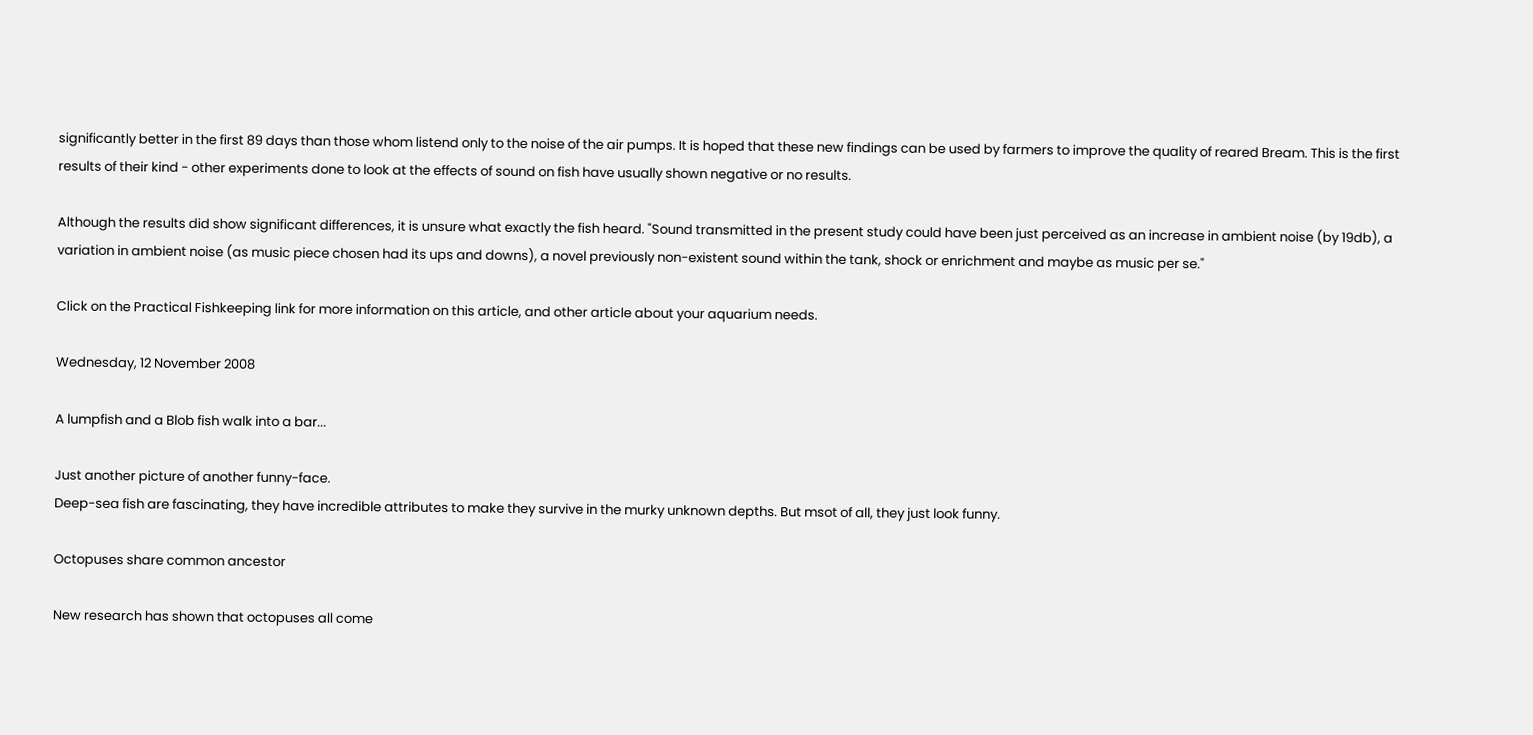significantly better in the first 89 days than those whom listend only to the noise of the air pumps. It is hoped that these new findings can be used by farmers to improve the quality of reared Bream. This is the first results of their kind - other experiments done to look at the effects of sound on fish have usually shown negative or no results.

Although the results did show significant differences, it is unsure what exactly the fish heard. "Sound transmitted in the present study could have been just perceived as an increase in ambient noise (by 19db), a variation in ambient noise (as music piece chosen had its ups and downs), a novel previously non-existent sound within the tank, shock or enrichment and maybe as music per se."

Click on the Practical Fishkeeping link for more information on this article, and other article about your aquarium needs.

Wednesday, 12 November 2008

A lumpfish and a Blob fish walk into a bar...

Just another picture of another funny-face.
Deep-sea fish are fascinating, they have incredible attributes to make they survive in the murky unknown depths. But msot of all, they just look funny.

Octopuses share common ancestor

New research has shown that octopuses all come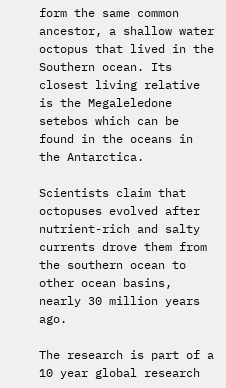form the same common ancestor, a shallow water octopus that lived in the Southern ocean. Its closest living relative is the Megaleledone setebos which can be found in the oceans in the Antarctica.

Scientists claim that octopuses evolved after nutrient-rich and salty currents drove them from the southern ocean to other ocean basins, nearly 30 million years ago.

The research is part of a 10 year global research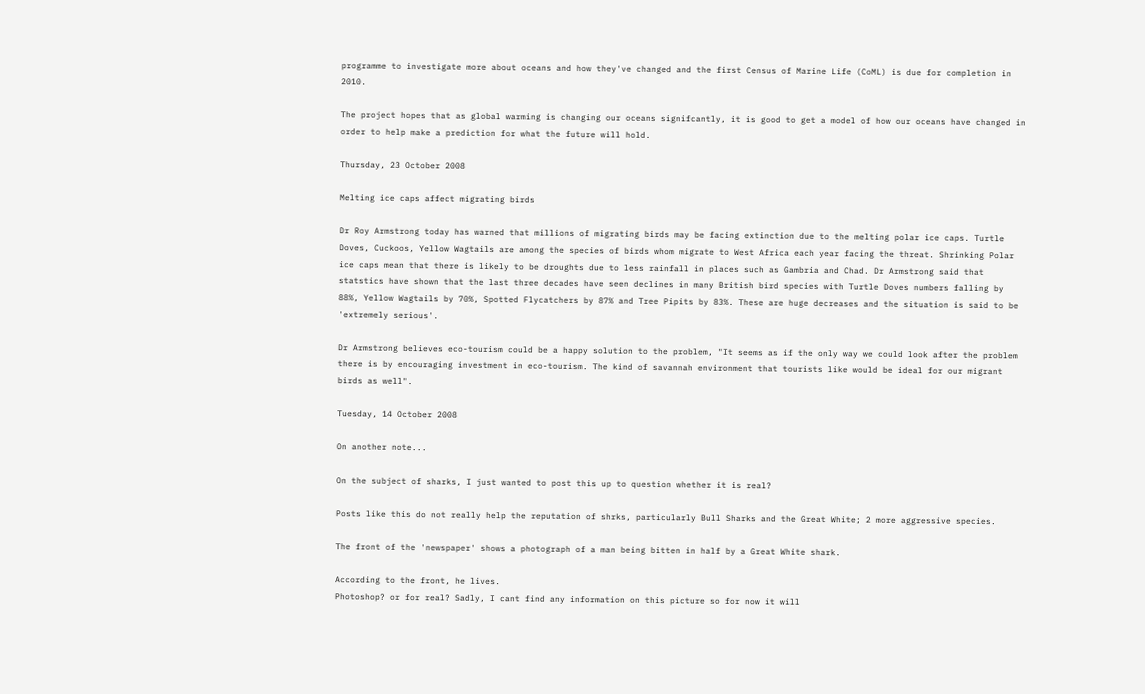programme to investigate more about oceans and how they've changed and the first Census of Marine Life (CoML) is due for completion in 2010.

The project hopes that as global warming is changing our oceans signifcantly, it is good to get a model of how our oceans have changed in order to help make a prediction for what the future will hold.

Thursday, 23 October 2008

Melting ice caps affect migrating birds

Dr Roy Armstrong today has warned that millions of migrating birds may be facing extinction due to the melting polar ice caps. Turtle Doves, Cuckoos, Yellow Wagtails are among the species of birds whom migrate to West Africa each year facing the threat. Shrinking Polar ice caps mean that there is likely to be droughts due to less rainfall in places such as Gambria and Chad. Dr Armstrong said that statstics have shown that the last three decades have seen declines in many British bird species with Turtle Doves numbers falling by 88%, Yellow Wagtails by 70%, Spotted Flycatchers by 87% and Tree Pipits by 83%. These are huge decreases and the situation is said to be 'extremely serious'.

Dr Armstrong believes eco-tourism could be a happy solution to the problem, "It seems as if the only way we could look after the problem there is by encouraging investment in eco-tourism. The kind of savannah environment that tourists like would be ideal for our migrant birds as well".

Tuesday, 14 October 2008

On another note...

On the subject of sharks, I just wanted to post this up to question whether it is real?

Posts like this do not really help the reputation of shrks, particularly Bull Sharks and the Great White; 2 more aggressive species.

The front of the 'newspaper' shows a photograph of a man being bitten in half by a Great White shark.

According to the front, he lives.
Photoshop? or for real? Sadly, I cant find any information on this picture so for now it will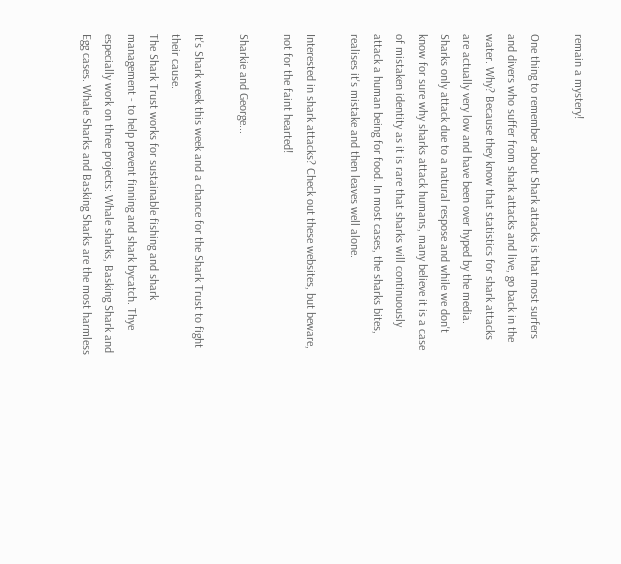remain a mystery!

One thing to remember about Shark attacks is that most surfers and divers who suffer from shark attacks and live, go back in the water. Why? Because they know that statistics for shark attacks are actually very low and have been over hyped by the media. Sharks only attack due to a natural respose and while we don't know for sure why sharks attack humans, many believe it is a case of mistaken identity as it is rare that sharks will continuously attack a human being for food. In most cases, the sharks bites, realises it's mistake and then leaves well alone.

Interested in shark attacks? Check out these websites, but beware, not for the faint hearted!

Sharkie and George...

It's Shark week this week and a chance for the Shark Trust to fight their cause.
The Shark Trust works for sustainable fishing and shark management - to help prevent finning and shark bycatch. Thye especially work on three projects: Whale sharks, Basking Shark and Egg cases. Whale Sharks and Basking Sharks are the most harmless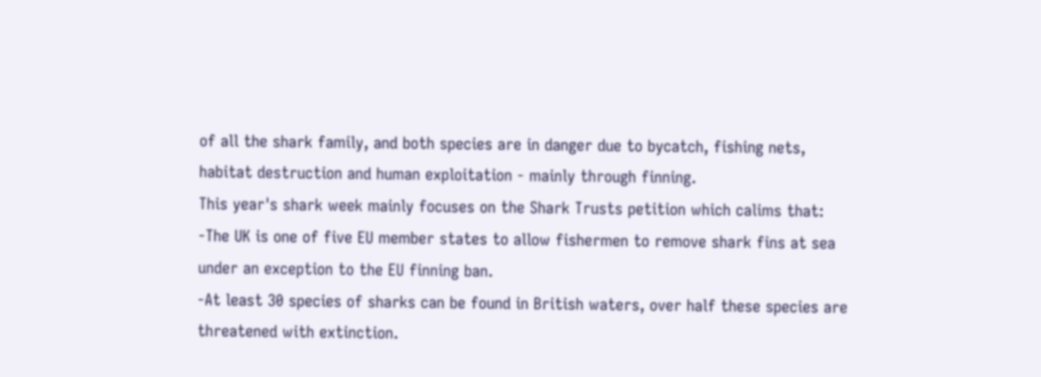of all the shark family, and both species are in danger due to bycatch, fishing nets, habitat destruction and human exploitation - mainly through finning.
This year's shark week mainly focuses on the Shark Trusts petition which calims that:
-The UK is one of five EU member states to allow fishermen to remove shark fins at sea under an exception to the EU finning ban.
-At least 30 species of sharks can be found in British waters, over half these species are threatened with extinction.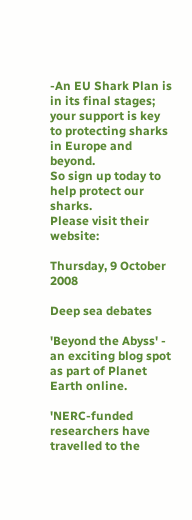-An EU Shark Plan is in its final stages; your support is key to protecting sharks in Europe and beyond.
So sign up today to help protect our sharks.
Please visit their website:

Thursday, 9 October 2008

Deep sea debates

'Beyond the Abyss' - an exciting blog spot as part of Planet Earth online.

'NERC-funded researchers have travelled to the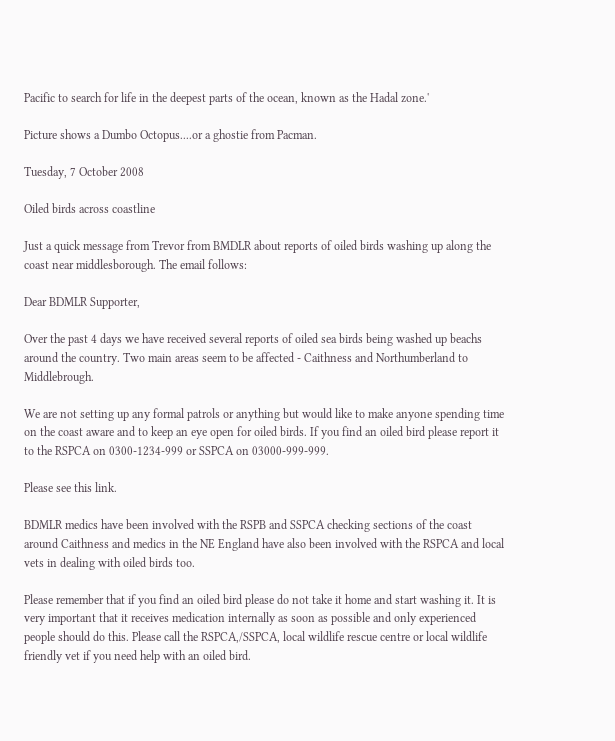Pacific to search for life in the deepest parts of the ocean, known as the Hadal zone.'

Picture shows a Dumbo Octopus....or a ghostie from Pacman.

Tuesday, 7 October 2008

Oiled birds across coastline

Just a quick message from Trevor from BMDLR about reports of oiled birds washing up along the coast near middlesborough. The email follows:

Dear BDMLR Supporter,

Over the past 4 days we have received several reports of oiled sea birds being washed up beachs around the country. Two main areas seem to be affected - Caithness and Northumberland to Middlebrough.

We are not setting up any formal patrols or anything but would like to make anyone spending time on the coast aware and to keep an eye open for oiled birds. If you find an oiled bird please report it to the RSPCA on 0300-1234-999 or SSPCA on 03000-999-999.

Please see this link.

BDMLR medics have been involved with the RSPB and SSPCA checking sections of the coast around Caithness and medics in the NE England have also been involved with the RSPCA and local vets in dealing with oiled birds too.

Please remember that if you find an oiled bird please do not take it home and start washing it. It is very important that it receives medication internally as soon as possible and only experienced people should do this. Please call the RSPCA,/SSPCA, local wildlife rescue centre or local wildlife friendly vet if you need help with an oiled bird.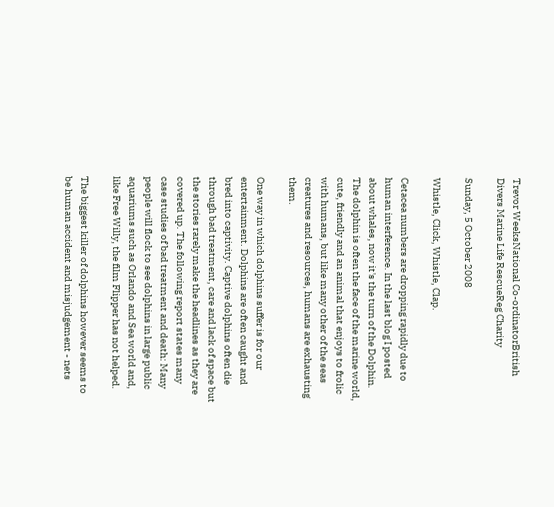Trevor WeeksNational Co-ordinatorBritish Divers Marine Life RescueReg Charity

Sunday, 5 October 2008

Whistle, Click, Whistle, Clap.

Cetacea numbers are dropping rapidly due to human interference. In the last blog I posted about whales, now it's the turn of the Dolphin. The dolphin is often the face of the marine world, cute, friendly and an animal that enjoys to frolic with humans, but like many other of the seas creatures and resources, humans are exhausting them.

One way in which dolphins suffer is for our entertainment. Dolphins are often caught and bred into captivity. Captive dolphins often die through bad treatment, care and lack of space but the stories rarely make the headlines as they are covered up. The following report states many case studies of bad treatment and death: Many people will flock to see dolphins in large public aquariums such as Orlando and Sea world and, like Free Willy, the film Flipper has not helped.

The biggest killer of dolphins however seems to be human accident and misjudgement - nets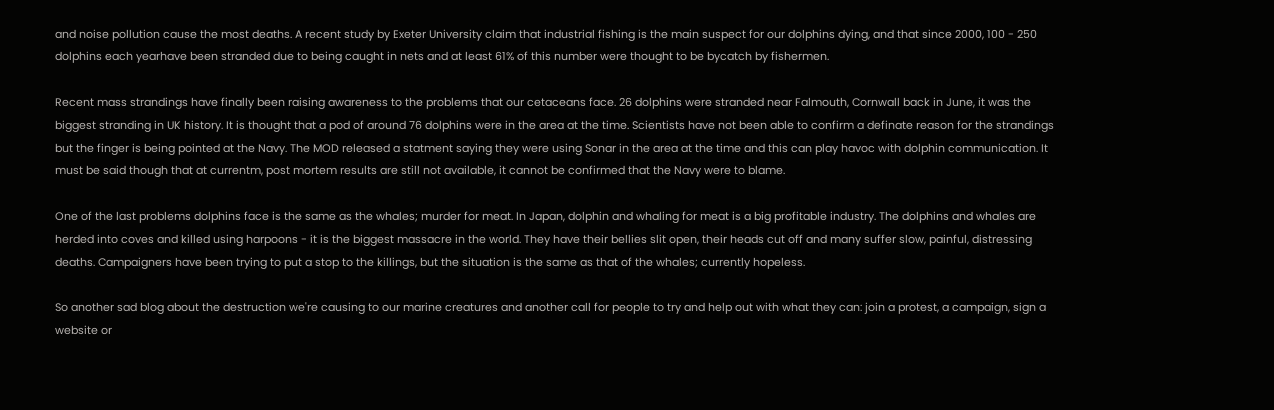and noise pollution cause the most deaths. A recent study by Exeter University claim that industrial fishing is the main suspect for our dolphins dying, and that since 2000, 100 - 250 dolphins each yearhave been stranded due to being caught in nets and at least 61% of this number were thought to be bycatch by fishermen.

Recent mass strandings have finally been raising awareness to the problems that our cetaceans face. 26 dolphins were stranded near Falmouth, Cornwall back in June, it was the biggest stranding in UK history. It is thought that a pod of around 76 dolphins were in the area at the time. Scientists have not been able to confirm a definate reason for the strandings but the finger is being pointed at the Navy. The MOD released a statment saying they were using Sonar in the area at the time and this can play havoc with dolphin communication. It must be said though that at currentm, post mortem results are still not available, it cannot be confirmed that the Navy were to blame.

One of the last problems dolphins face is the same as the whales; murder for meat. In Japan, dolphin and whaling for meat is a big profitable industry. The dolphins and whales are herded into coves and killed using harpoons - it is the biggest massacre in the world. They have their bellies slit open, their heads cut off and many suffer slow, painful, distressing deaths. Campaigners have been trying to put a stop to the killings, but the situation is the same as that of the whales; currently hopeless.

So another sad blog about the destruction we're causing to our marine creatures and another call for people to try and help out with what they can: join a protest, a campaign, sign a website or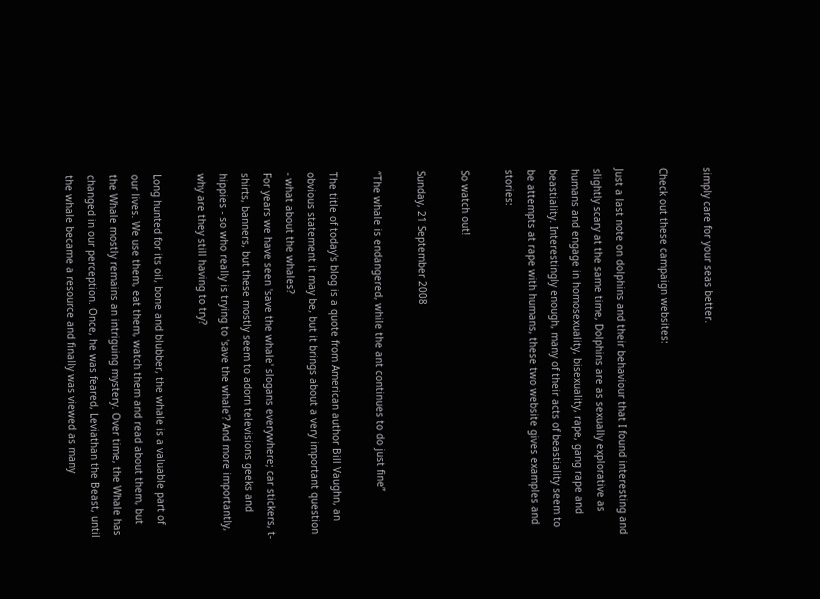simply care for your seas better.

Check out these campaign websites:

Just a last note on dolphins and their behaviour that I found interesting and slightly scary at the same time, Dolphins are as sexually explorative as humans and engage in homosexuality, bisexuality, rape, gang rape and beastiality. Interestingly enough, many of their acts of beastiality seem to be attempts at rape with humans, these two website gives examples and stories:

So watch out!

Sunday, 21 September 2008

“The whale is endangered, while the ant continues to do just fine”

The title of today's blog is a quote from American author Bill Vaughn, an obvious statement it may be, but it brings about a very important question - what about the whales?
For years we have seen 'save the whale' slogans everywhere; car stickers, t-shirts, banners, but these mostly seem to adorn televisions geeks and hippies - so who really is trying to 'save the whale'? And more importantly, why are they still having to try?

Long hunted for its oil, bone and blubber, the whale is a valuable part of our lives. We use them, eat them, watch them and read about them, but the Whale mostly remains an intriguing mystery. Over time, the Whale has changed in our perception. Once, he was feared, Leviathan the Beast, until the whale became a resource and finally was viewed as many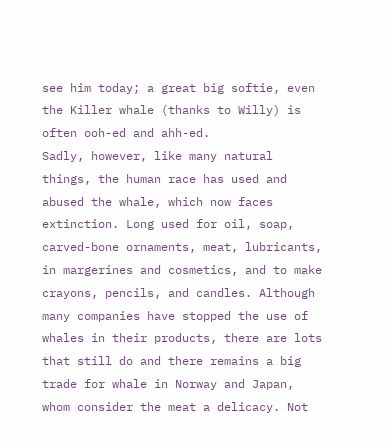see him today; a great big softie, even the Killer whale (thanks to Willy) is often ooh-ed and ahh-ed.
Sadly, however, like many natural things, the human race has used and abused the whale, which now faces extinction. Long used for oil, soap, carved-bone ornaments, meat, lubricants, in margerines and cosmetics, and to make crayons, pencils, and candles. Although many companies have stopped the use of whales in their products, there are lots that still do and there remains a big trade for whale in Norway and Japan, whom consider the meat a delicacy. Not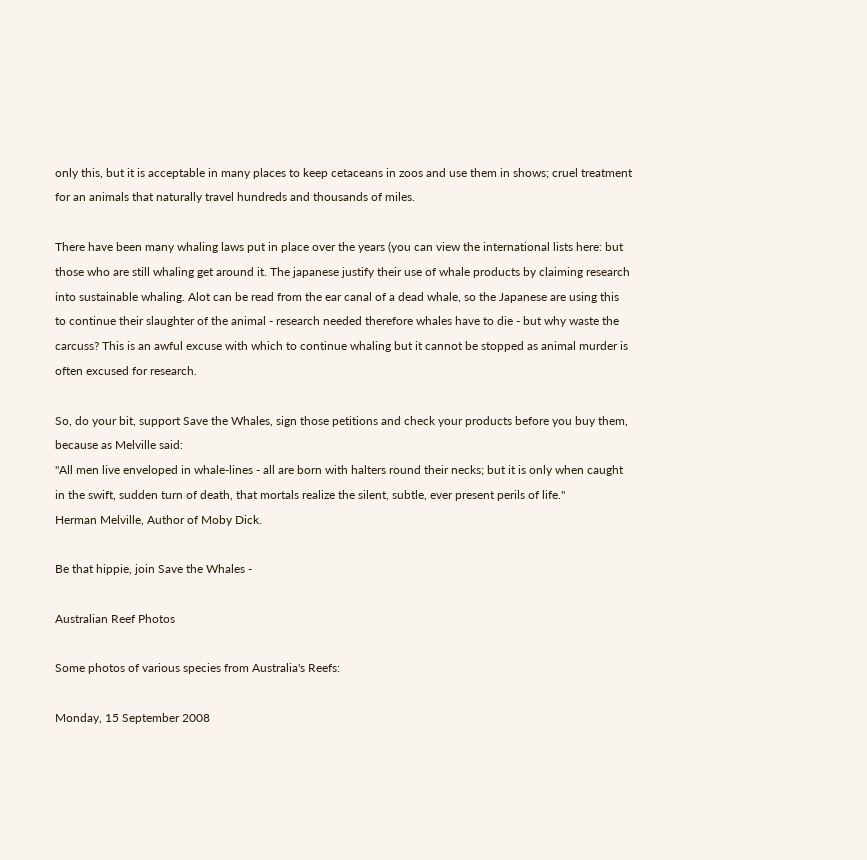only this, but it is acceptable in many places to keep cetaceans in zoos and use them in shows; cruel treatment for an animals that naturally travel hundreds and thousands of miles.

There have been many whaling laws put in place over the years (you can view the international lists here: but those who are still whaling get around it. The japanese justify their use of whale products by claiming research into sustainable whaling. Alot can be read from the ear canal of a dead whale, so the Japanese are using this to continue their slaughter of the animal - research needed therefore whales have to die - but why waste the carcuss? This is an awful excuse with which to continue whaling but it cannot be stopped as animal murder is often excused for research.

So, do your bit, support Save the Whales, sign those petitions and check your products before you buy them, because as Melville said:
"All men live enveloped in whale-lines - all are born with halters round their necks; but it is only when caught in the swift, sudden turn of death, that mortals realize the silent, subtle, ever present perils of life."
Herman Melville, Author of Moby Dick.

Be that hippie, join Save the Whales -

Australian Reef Photos

Some photos of various species from Australia's Reefs:

Monday, 15 September 2008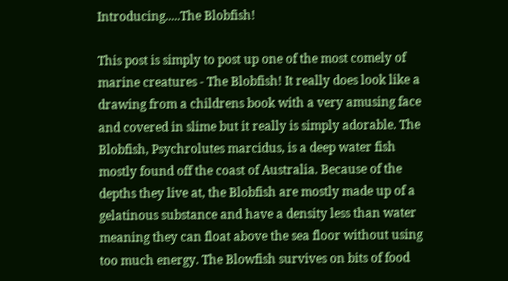Introducing.....The Blobfish!

This post is simply to post up one of the most comely of marine creatures - The Blobfish! It really does look like a drawing from a childrens book with a very amusing face and covered in slime but it really is simply adorable. The Blobfish, Psychrolutes marcidus, is a deep water fish mostly found off the coast of Australia. Because of the depths they live at, the Blobfish are mostly made up of a gelatinous substance and have a density less than water meaning they can float above the sea floor without using too much energy. The Blowfish survives on bits of food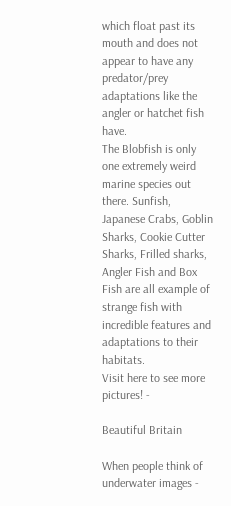which float past its mouth and does not appear to have any predator/prey adaptations like the angler or hatchet fish have.
The Blobfish is only one extremely weird marine species out there. Sunfish, Japanese Crabs, Goblin Sharks, Cookie Cutter Sharks, Frilled sharks, Angler Fish and Box Fish are all example of strange fish with incredible features and adaptations to their habitats.
Visit here to see more pictures! -

Beautiful Britain

When people think of underwater images -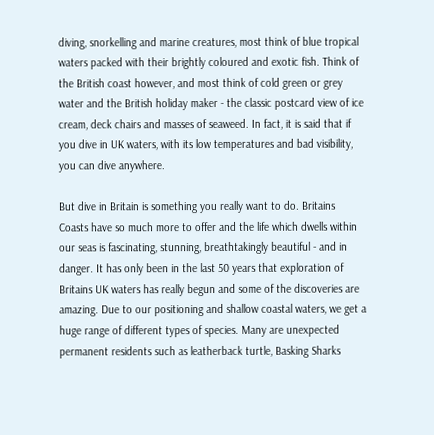diving, snorkelling and marine creatures, most think of blue tropical waters packed with their brightly coloured and exotic fish. Think of the British coast however, and most think of cold green or grey water and the British holiday maker - the classic postcard view of ice cream, deck chairs and masses of seaweed. In fact, it is said that if you dive in UK waters, with its low temperatures and bad visibility, you can dive anywhere.

But dive in Britain is something you really want to do. Britains Coasts have so much more to offer and the life which dwells within our seas is fascinating, stunning, breathtakingly beautiful - and in danger. It has only been in the last 50 years that exploration of Britains UK waters has really begun and some of the discoveries are amazing. Due to our positioning and shallow coastal waters, we get a huge range of different types of species. Many are unexpected permanent residents such as leatherback turtle, Basking Sharks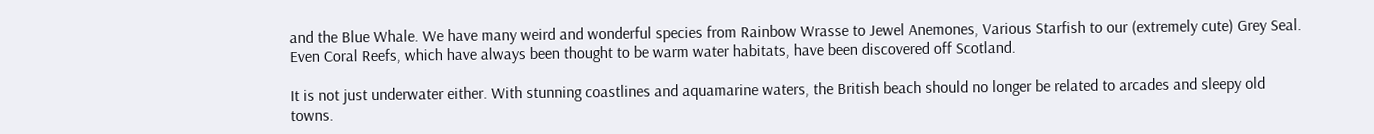and the Blue Whale. We have many weird and wonderful species from Rainbow Wrasse to Jewel Anemones, Various Starfish to our (extremely cute) Grey Seal. Even Coral Reefs, which have always been thought to be warm water habitats, have been discovered off Scotland.

It is not just underwater either. With stunning coastlines and aquamarine waters, the British beach should no longer be related to arcades and sleepy old towns.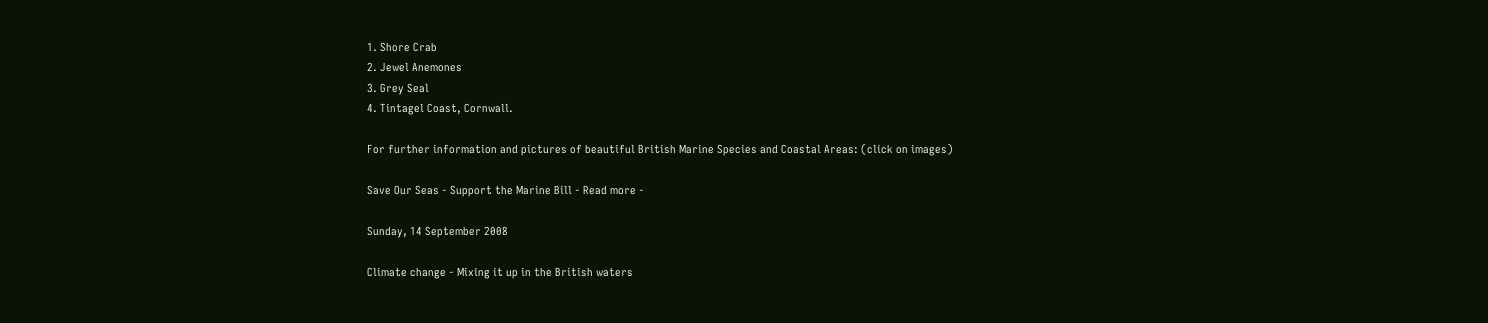1. Shore Crab
2. Jewel Anemones
3. Grey Seal
4. Tintagel Coast, Cornwall.

For further information and pictures of beautiful British Marine Species and Coastal Areas: (click on images)

Save Our Seas - Support the Marine Bill - Read more -

Sunday, 14 September 2008

Climate change - Mixing it up in the British waters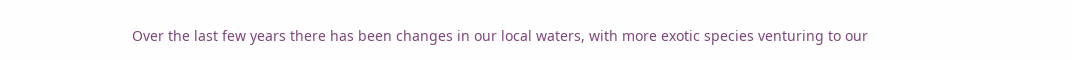Over the last few years there has been changes in our local waters, with more exotic species venturing to our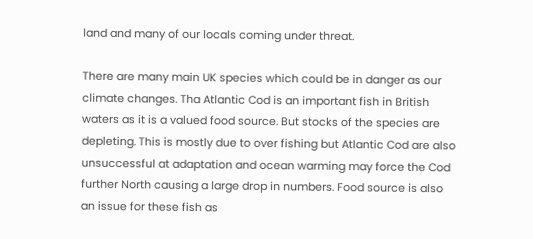land and many of our locals coming under threat.

There are many main UK species which could be in danger as our climate changes. Tha Atlantic Cod is an important fish in British waters as it is a valued food source. But stocks of the species are depleting. This is mostly due to over fishing but Atlantic Cod are also unsuccessful at adaptation and ocean warming may force the Cod further North causing a large drop in numbers. Food source is also an issue for these fish as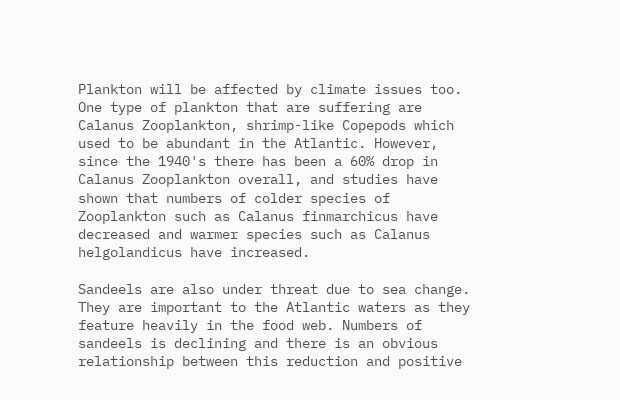Plankton will be affected by climate issues too. One type of plankton that are suffering are Calanus Zooplankton, shrimp-like Copepods which used to be abundant in the Atlantic. However, since the 1940's there has been a 60% drop in Calanus Zooplankton overall, and studies have shown that numbers of colder species of Zooplankton such as Calanus finmarchicus have decreased and warmer species such as Calanus helgolandicus have increased.

Sandeels are also under threat due to sea change. They are important to the Atlantic waters as they feature heavily in the food web. Numbers of sandeels is declining and there is an obvious relationship between this reduction and positive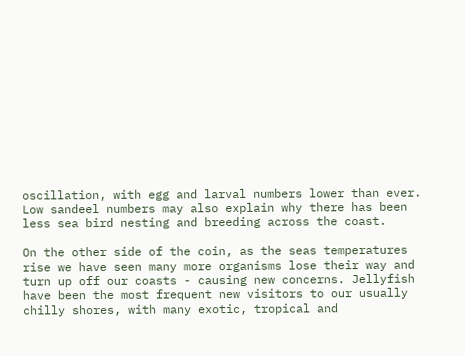oscillation, with egg and larval numbers lower than ever. Low sandeel numbers may also explain why there has been less sea bird nesting and breeding across the coast.

On the other side of the coin, as the seas temperatures rise we have seen many more organisms lose their way and turn up off our coasts - causing new concerns. Jellyfish have been the most frequent new visitors to our usually chilly shores, with many exotic, tropical and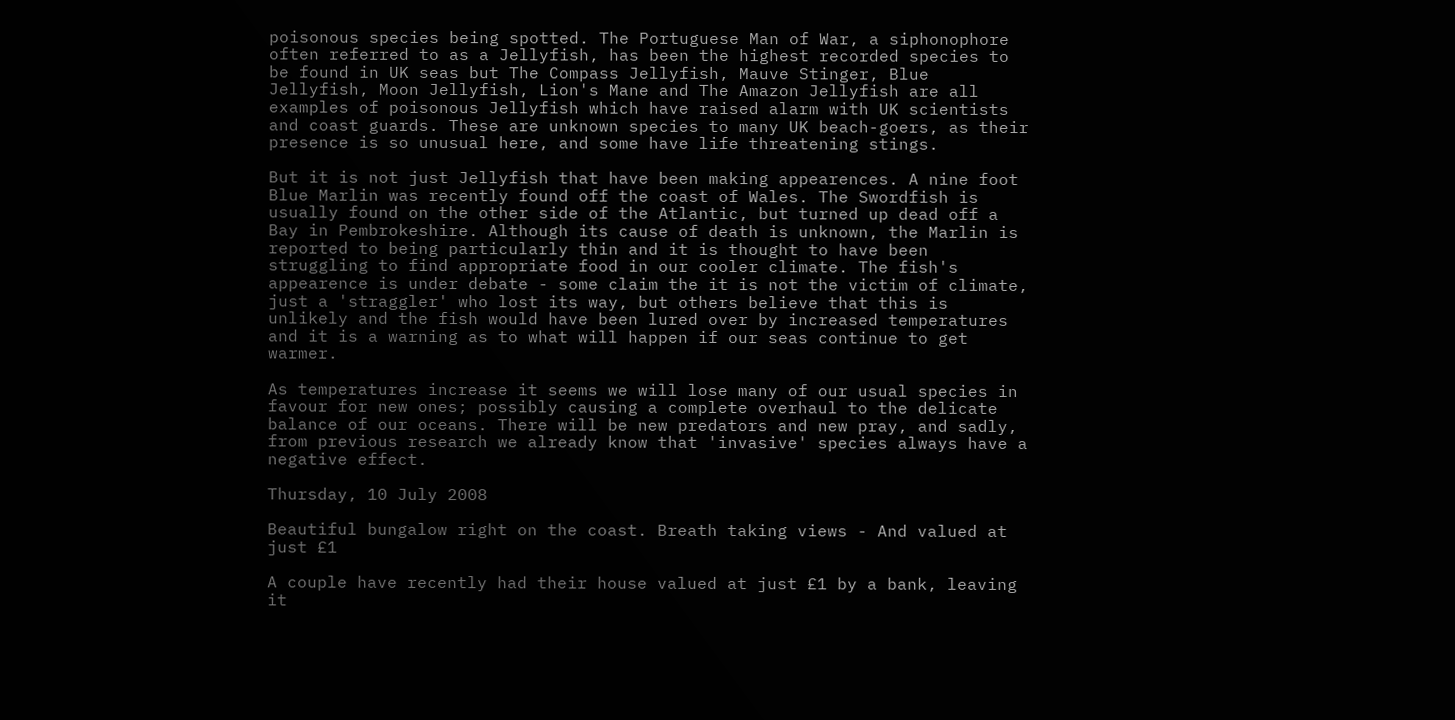poisonous species being spotted. The Portuguese Man of War, a siphonophore often referred to as a Jellyfish, has been the highest recorded species to be found in UK seas but The Compass Jellyfish, Mauve Stinger, Blue Jellyfish, Moon Jellyfish, Lion's Mane and The Amazon Jellyfish are all examples of poisonous Jellyfish which have raised alarm with UK scientists and coast guards. These are unknown species to many UK beach-goers, as their presence is so unusual here, and some have life threatening stings.

But it is not just Jellyfish that have been making appearences. A nine foot Blue Marlin was recently found off the coast of Wales. The Swordfish is usually found on the other side of the Atlantic, but turned up dead off a Bay in Pembrokeshire. Although its cause of death is unknown, the Marlin is reported to being particularly thin and it is thought to have been struggling to find appropriate food in our cooler climate. The fish's appearence is under debate - some claim the it is not the victim of climate, just a 'straggler' who lost its way, but others believe that this is unlikely and the fish would have been lured over by increased temperatures and it is a warning as to what will happen if our seas continue to get warmer.

As temperatures increase it seems we will lose many of our usual species in favour for new ones; possibly causing a complete overhaul to the delicate balance of our oceans. There will be new predators and new pray, and sadly, from previous research we already know that 'invasive' species always have a negative effect.

Thursday, 10 July 2008

Beautiful bungalow right on the coast. Breath taking views - And valued at just £1

A couple have recently had their house valued at just £1 by a bank, leaving it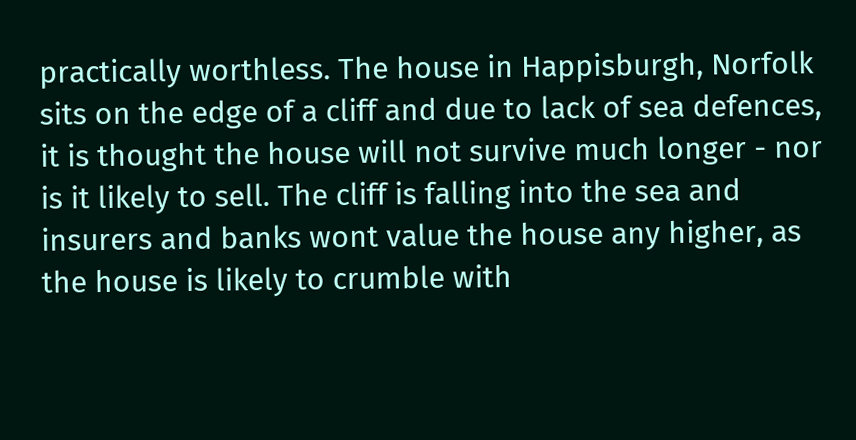practically worthless. The house in Happisburgh, Norfolk sits on the edge of a cliff and due to lack of sea defences, it is thought the house will not survive much longer - nor is it likely to sell. The cliff is falling into the sea and insurers and banks wont value the house any higher, as the house is likely to crumble with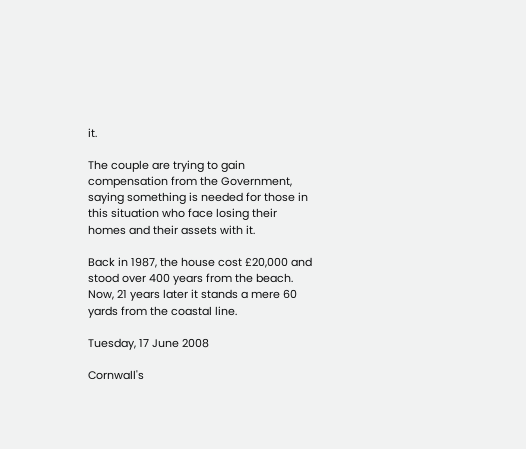it.

The couple are trying to gain compensation from the Government, saying something is needed for those in this situation who face losing their homes and their assets with it.

Back in 1987, the house cost £20,000 and stood over 400 years from the beach. Now, 21 years later it stands a mere 60 yards from the coastal line.

Tuesday, 17 June 2008

Cornwall's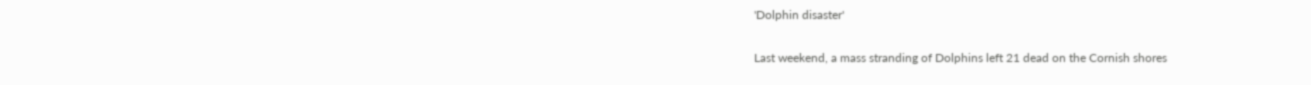'Dolphin disaster'

Last weekend, a mass stranding of Dolphins left 21 dead on the Cornish shores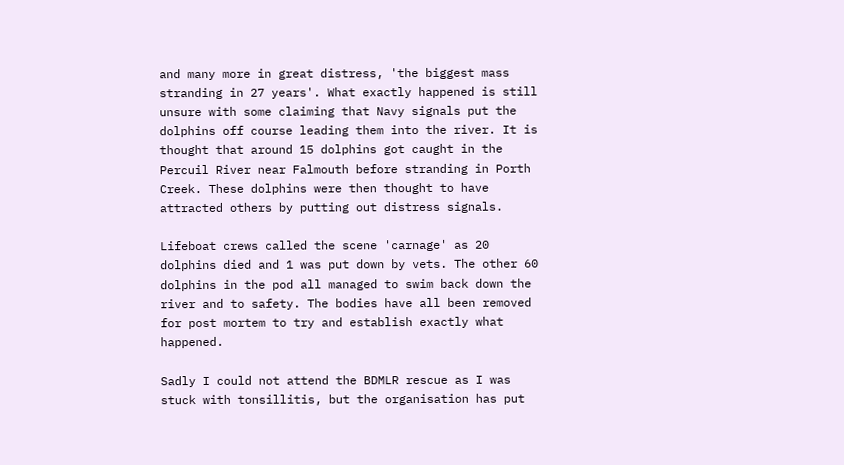and many more in great distress, 'the biggest mass stranding in 27 years'. What exactly happened is still unsure with some claiming that Navy signals put the dolphins off course leading them into the river. It is thought that around 15 dolphins got caught in the Percuil River near Falmouth before stranding in Porth Creek. These dolphins were then thought to have attracted others by putting out distress signals.

Lifeboat crews called the scene 'carnage' as 20 dolphins died and 1 was put down by vets. The other 60 dolphins in the pod all managed to swim back down the river and to safety. The bodies have all been removed for post mortem to try and establish exactly what happened.

Sadly I could not attend the BDMLR rescue as I was stuck with tonsillitis, but the organisation has put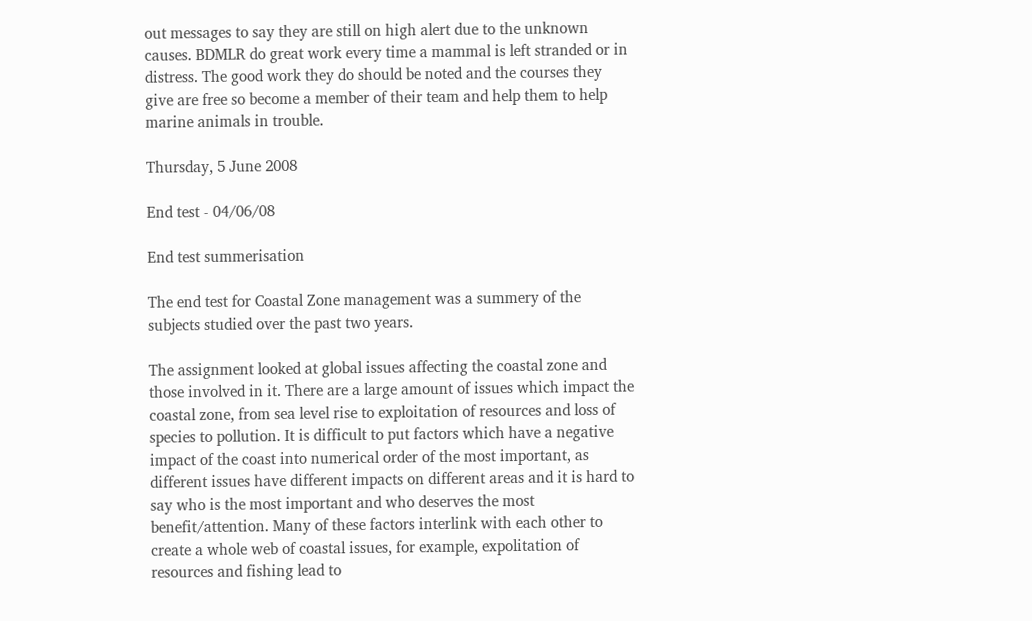out messages to say they are still on high alert due to the unknown causes. BDMLR do great work every time a mammal is left stranded or in distress. The good work they do should be noted and the courses they give are free so become a member of their team and help them to help marine animals in trouble.

Thursday, 5 June 2008

End test - 04/06/08

End test summerisation

The end test for Coastal Zone management was a summery of the subjects studied over the past two years.

The assignment looked at global issues affecting the coastal zone and those involved in it. There are a large amount of issues which impact the coastal zone, from sea level rise to exploitation of resources and loss of species to pollution. It is difficult to put factors which have a negative impact of the coast into numerical order of the most important, as different issues have different impacts on different areas and it is hard to say who is the most important and who deserves the most benefit/attention. Many of these factors interlink with each other to create a whole web of coastal issues, for example, expolitation of resources and fishing lead to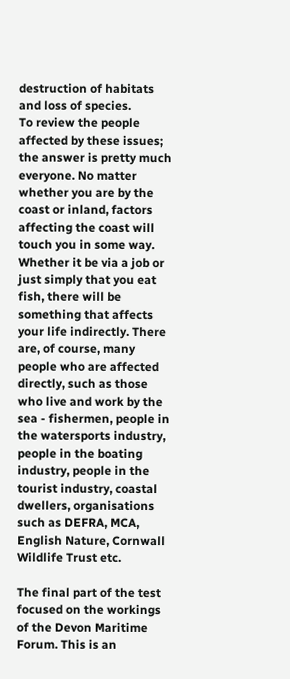destruction of habitats and loss of species.
To review the people affected by these issues; the answer is pretty much everyone. No matter whether you are by the coast or inland, factors affecting the coast will touch you in some way. Whether it be via a job or just simply that you eat fish, there will be something that affects your life indirectly. There are, of course, many people who are affected directly, such as those who live and work by the sea - fishermen, people in the watersports industry, people in the boating industry, people in the tourist industry, coastal dwellers, organisations such as DEFRA, MCA, English Nature, Cornwall Wildlife Trust etc.

The final part of the test focused on the workings of the Devon Maritime Forum. This is an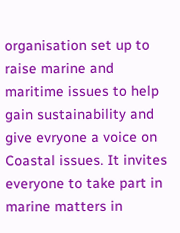organisation set up to raise marine and maritime issues to help gain sustainability and give evryone a voice on Coastal issues. It invites everyone to take part in marine matters in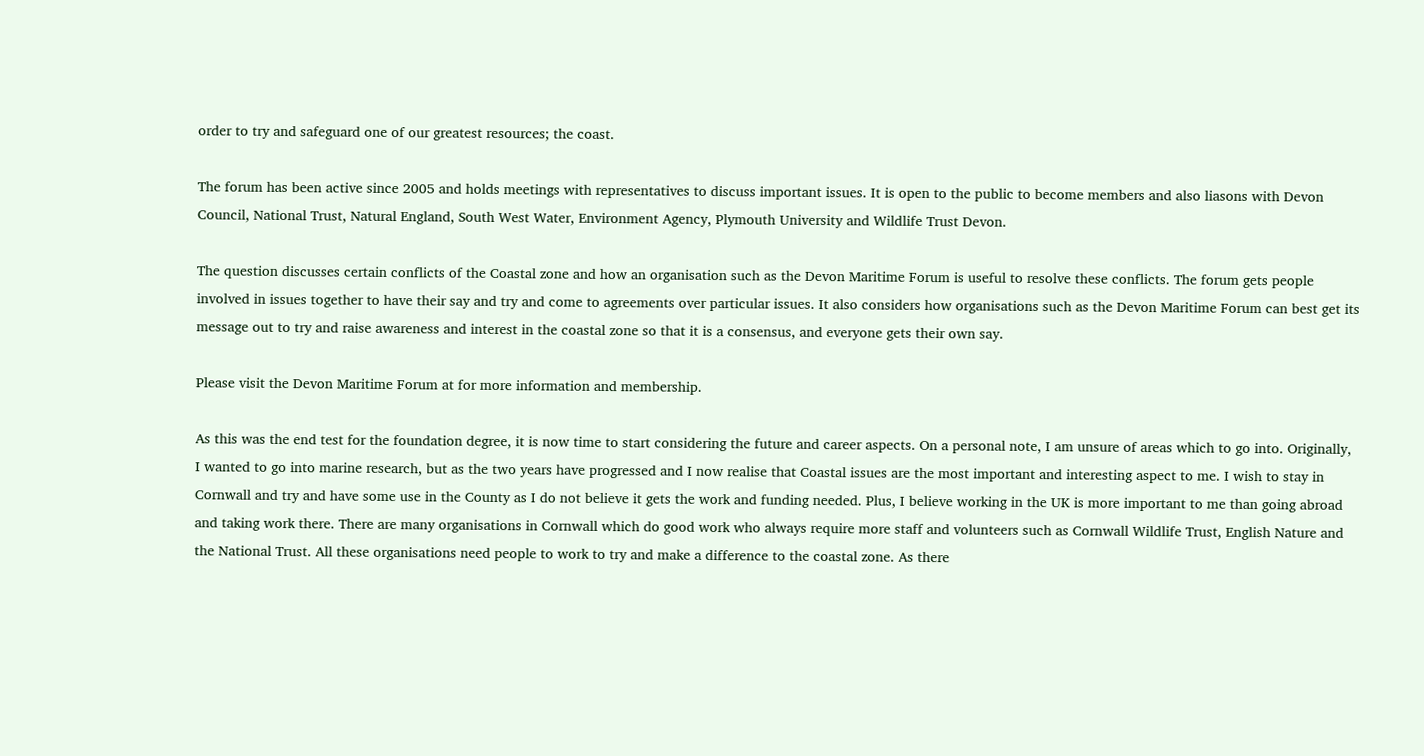order to try and safeguard one of our greatest resources; the coast.

The forum has been active since 2005 and holds meetings with representatives to discuss important issues. It is open to the public to become members and also liasons with Devon Council, National Trust, Natural England, South West Water, Environment Agency, Plymouth University and Wildlife Trust Devon.

The question discusses certain conflicts of the Coastal zone and how an organisation such as the Devon Maritime Forum is useful to resolve these conflicts. The forum gets people involved in issues together to have their say and try and come to agreements over particular issues. It also considers how organisations such as the Devon Maritime Forum can best get its message out to try and raise awareness and interest in the coastal zone so that it is a consensus, and everyone gets their own say.

Please visit the Devon Maritime Forum at for more information and membership.

As this was the end test for the foundation degree, it is now time to start considering the future and career aspects. On a personal note, I am unsure of areas which to go into. Originally, I wanted to go into marine research, but as the two years have progressed and I now realise that Coastal issues are the most important and interesting aspect to me. I wish to stay in Cornwall and try and have some use in the County as I do not believe it gets the work and funding needed. Plus, I believe working in the UK is more important to me than going abroad and taking work there. There are many organisations in Cornwall which do good work who always require more staff and volunteers such as Cornwall Wildlife Trust, English Nature and the National Trust. All these organisations need people to work to try and make a difference to the coastal zone. As there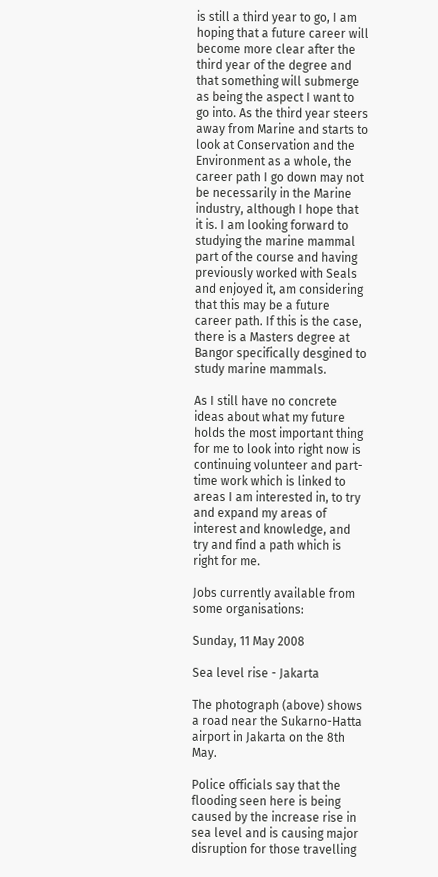is still a third year to go, I am hoping that a future career will become more clear after the third year of the degree and that something will submerge as being the aspect I want to go into. As the third year steers away from Marine and starts to look at Conservation and the Environment as a whole, the career path I go down may not be necessarily in the Marine industry, although I hope that it is. I am looking forward to studying the marine mammal part of the course and having previously worked with Seals and enjoyed it, am considering that this may be a future career path. If this is the case, there is a Masters degree at Bangor specifically desgined to study marine mammals.

As I still have no concrete ideas about what my future holds the most important thing for me to look into right now is continuing volunteer and part-time work which is linked to areas I am interested in, to try and expand my areas of interest and knowledge, and try and find a path which is right for me.

Jobs currently available from some organisations:

Sunday, 11 May 2008

Sea level rise - Jakarta

The photograph (above) shows a road near the Sukarno-Hatta airport in Jakarta on the 8th May.

Police officials say that the flooding seen here is being caused by the increase rise in sea level and is causing major disruption for those travelling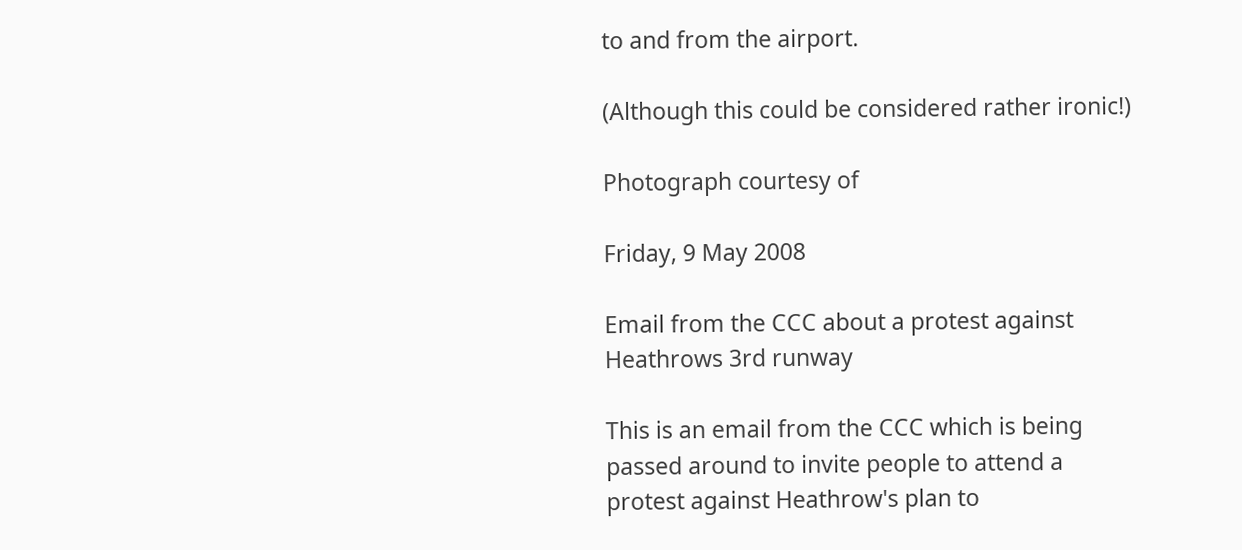to and from the airport.

(Although this could be considered rather ironic!)

Photograph courtesy of

Friday, 9 May 2008

Email from the CCC about a protest against Heathrows 3rd runway

This is an email from the CCC which is being passed around to invite people to attend a protest against Heathrow's plan to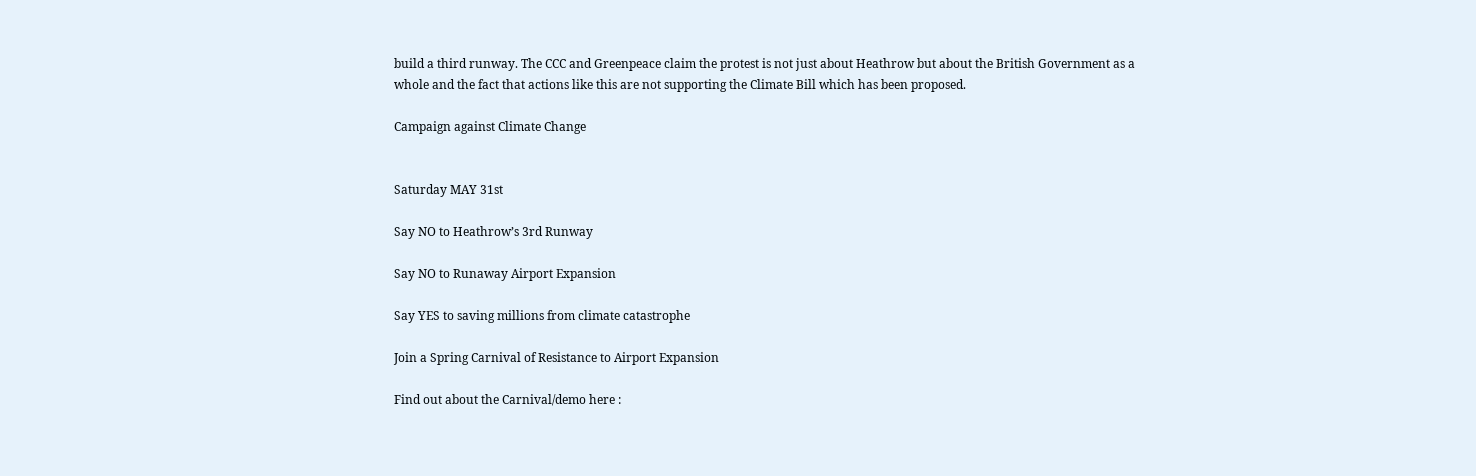build a third runway. The CCC and Greenpeace claim the protest is not just about Heathrow but about the British Government as a whole and the fact that actions like this are not supporting the Climate Bill which has been proposed.

Campaign against Climate Change


Saturday MAY 31st

Say NO to Heathrow’s 3rd Runway

Say NO to Runaway Airport Expansion

Say YES to saving millions from climate catastrophe

Join a Spring Carnival of Resistance to Airport Expansion

Find out about the Carnival/demo here :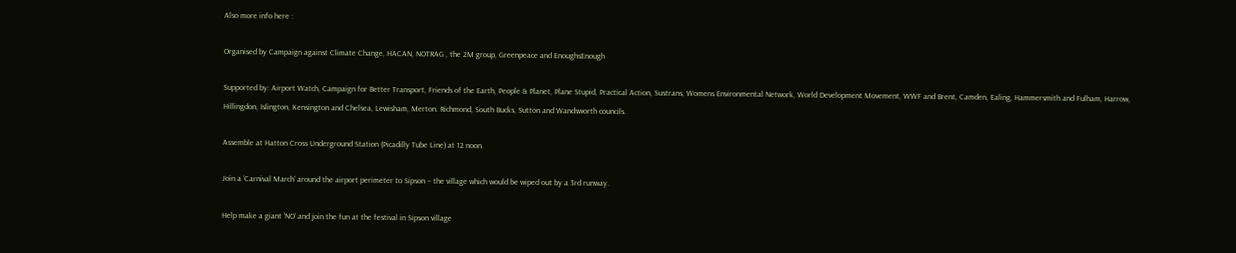Also more info here :

Organised by Campaign against Climate Change, HACAN, NOTRAG , the 2M group, Greenpeace and EnoughsEnough

Supported by: Airport Watch, Campaign for Better Transport, Friends of the Earth, People & Planet, Plane Stupid, Practical Action, Sustrans, Womens Environmental Network, World Development Movement, WWF and Brent, Camden, Ealing, Hammersmith and Fulham, Harrow, Hillingdon, Islington, Kensington and Chelsea, Lewisham, Merton. Richmond, South Bucks, Sutton and Wandsworth councils.

Assemble at Hatton Cross Underground Station (Picadilly Tube Line) at 12 noon.

Join a ‘Carnival March’ around the airport perimeter to Sipson – the village which would be wiped out by a 3rd runway.

Help make a giant ‘NO’ and join the fun at the festival in Sipson village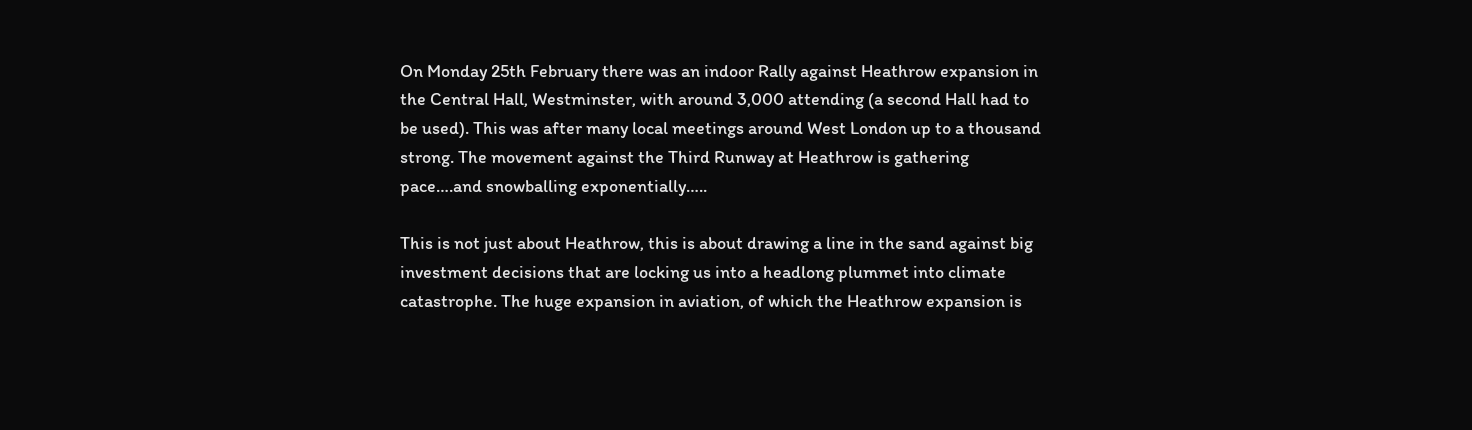On Monday 25th February there was an indoor Rally against Heathrow expansion in the Central Hall, Westminster, with around 3,000 attending (a second Hall had to be used). This was after many local meetings around West London up to a thousand strong. The movement against the Third Runway at Heathrow is gathering pace….and snowballing exponentially…..

This is not just about Heathrow, this is about drawing a line in the sand against big investment decisions that are locking us into a headlong plummet into climate catastrophe. The huge expansion in aviation, of which the Heathrow expansion is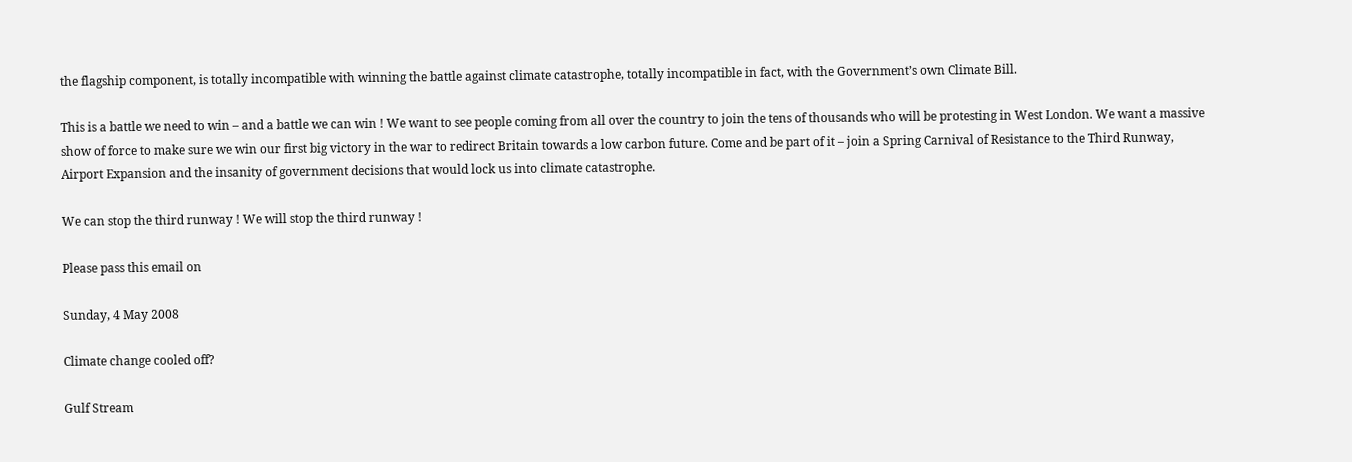the flagship component, is totally incompatible with winning the battle against climate catastrophe, totally incompatible in fact, with the Government’s own Climate Bill.

This is a battle we need to win – and a battle we can win ! We want to see people coming from all over the country to join the tens of thousands who will be protesting in West London. We want a massive show of force to make sure we win our first big victory in the war to redirect Britain towards a low carbon future. Come and be part of it – join a Spring Carnival of Resistance to the Third Runway, Airport Expansion and the insanity of government decisions that would lock us into climate catastrophe.

We can stop the third runway ! We will stop the third runway !

Please pass this email on

Sunday, 4 May 2008

Climate change cooled off?

Gulf Stream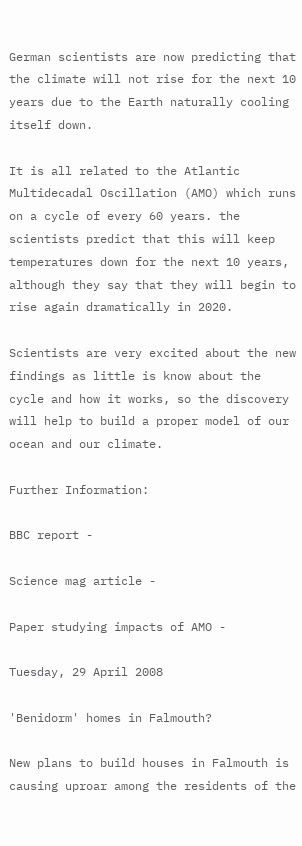German scientists are now predicting that the climate will not rise for the next 10 years due to the Earth naturally cooling itself down.

It is all related to the Atlantic Multidecadal Oscillation (AMO) which runs on a cycle of every 60 years. the scientists predict that this will keep temperatures down for the next 10 years, although they say that they will begin to rise again dramatically in 2020.

Scientists are very excited about the new findings as little is know about the cycle and how it works, so the discovery will help to build a proper model of our ocean and our climate.

Further Information:

BBC report -

Science mag article -

Paper studying impacts of AMO -

Tuesday, 29 April 2008

'Benidorm' homes in Falmouth?

New plans to build houses in Falmouth is causing uproar among the residents of the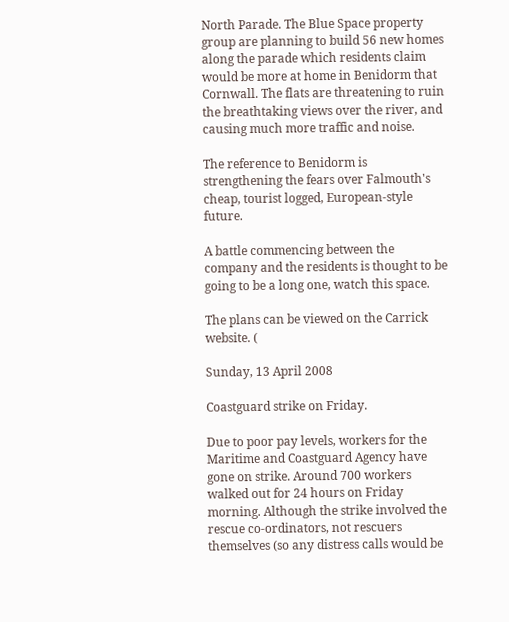North Parade. The Blue Space property group are planning to build 56 new homes along the parade which residents claim would be more at home in Benidorm that Cornwall. The flats are threatening to ruin the breathtaking views over the river, and causing much more traffic and noise.

The reference to Benidorm is strengthening the fears over Falmouth's cheap, tourist logged, European-style future.

A battle commencing between the company and the residents is thought to be going to be a long one, watch this space.

The plans can be viewed on the Carrick website. (

Sunday, 13 April 2008

Coastguard strike on Friday.

Due to poor pay levels, workers for the Maritime and Coastguard Agency have gone on strike. Around 700 workers walked out for 24 hours on Friday morning. Although the strike involved the rescue co-ordinators, not rescuers themselves (so any distress calls would be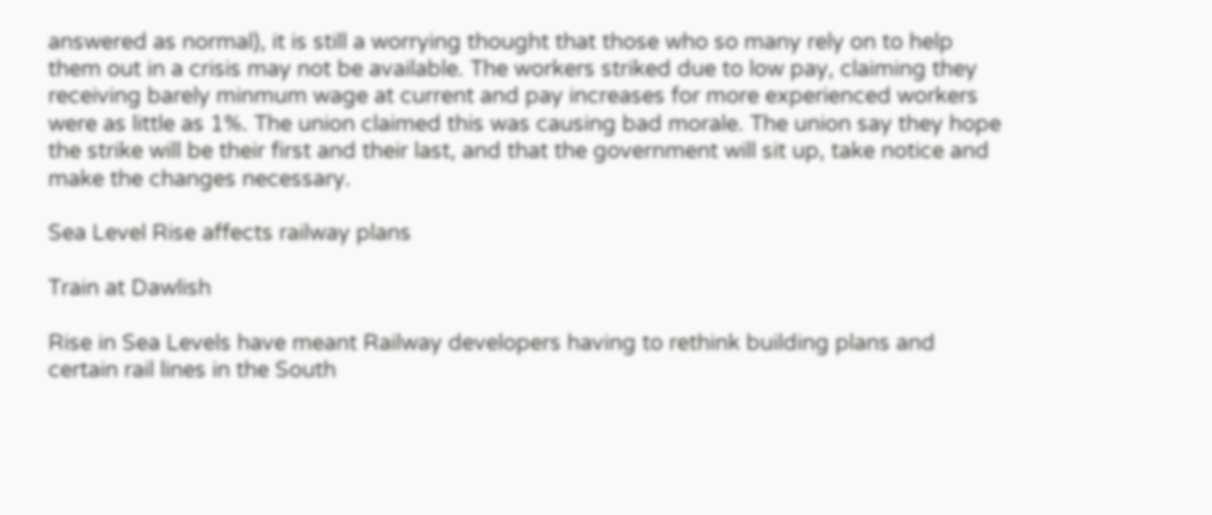answered as normal), it is still a worrying thought that those who so many rely on to help them out in a crisis may not be available. The workers striked due to low pay, claiming they receiving barely minmum wage at current and pay increases for more experienced workers were as little as 1%. The union claimed this was causing bad morale. The union say they hope the strike will be their first and their last, and that the government will sit up, take notice and make the changes necessary.

Sea Level Rise affects railway plans

Train at Dawlish

Rise in Sea Levels have meant Railway developers having to rethink building plans and certain rail lines in the South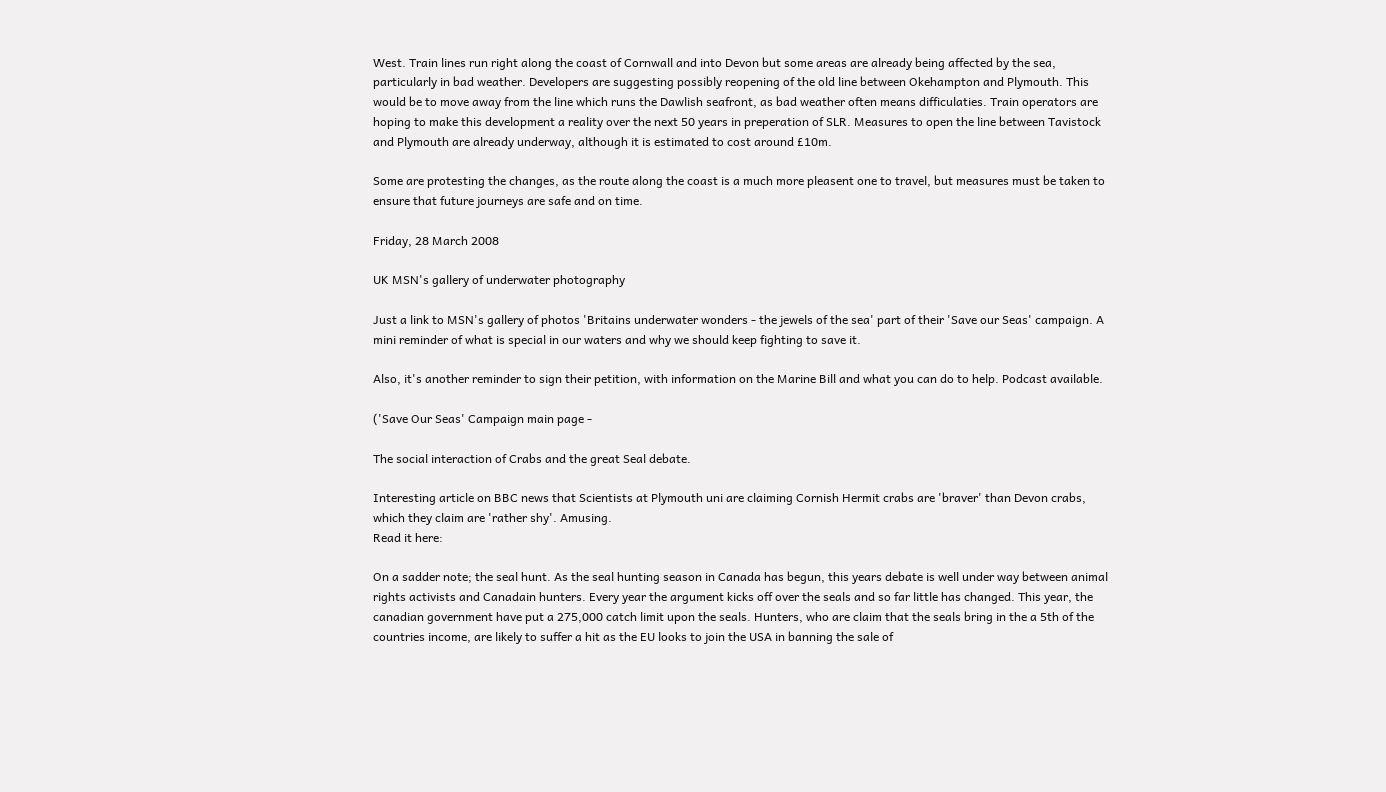West. Train lines run right along the coast of Cornwall and into Devon but some areas are already being affected by the sea, particularly in bad weather. Developers are suggesting possibly reopening of the old line between Okehampton and Plymouth. This would be to move away from the line which runs the Dawlish seafront, as bad weather often means difficulaties. Train operators are hoping to make this development a reality over the next 50 years in preperation of SLR. Measures to open the line between Tavistock and Plymouth are already underway, although it is estimated to cost around £10m.

Some are protesting the changes, as the route along the coast is a much more pleasent one to travel, but measures must be taken to ensure that future journeys are safe and on time.

Friday, 28 March 2008

UK MSN's gallery of underwater photography

Just a link to MSN's gallery of photos 'Britains underwater wonders - the jewels of the sea' part of their 'Save our Seas' campaign. A mini reminder of what is special in our waters and why we should keep fighting to save it.

Also, it's another reminder to sign their petition, with information on the Marine Bill and what you can do to help. Podcast available.

('Save Our Seas' Campaign main page -

The social interaction of Crabs and the great Seal debate.

Interesting article on BBC news that Scientists at Plymouth uni are claiming Cornish Hermit crabs are 'braver' than Devon crabs, which they claim are 'rather shy'. Amusing.
Read it here:

On a sadder note; the seal hunt. As the seal hunting season in Canada has begun, this years debate is well under way between animal rights activists and Canadain hunters. Every year the argument kicks off over the seals and so far little has changed. This year, the canadian government have put a 275,000 catch limit upon the seals. Hunters, who are claim that the seals bring in the a 5th of the countries income, are likely to suffer a hit as the EU looks to join the USA in banning the sale of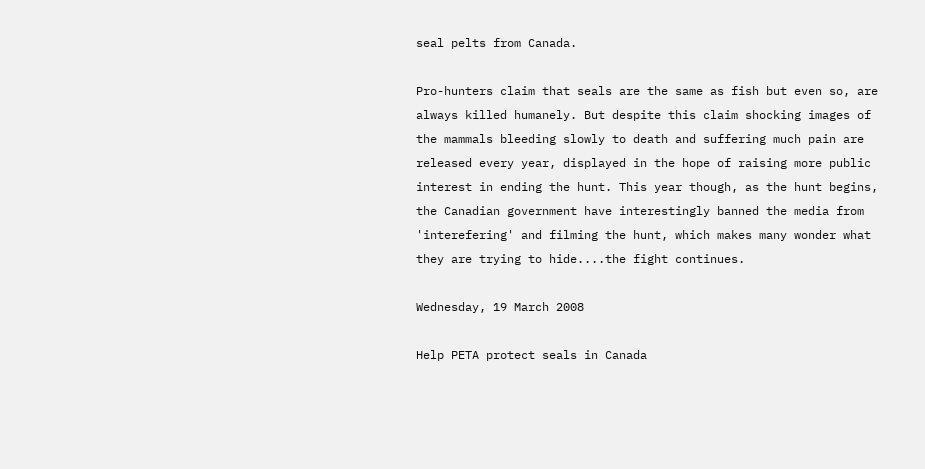seal pelts from Canada.

Pro-hunters claim that seals are the same as fish but even so, are always killed humanely. But despite this claim shocking images of the mammals bleeding slowly to death and suffering much pain are released every year, displayed in the hope of raising more public interest in ending the hunt. This year though, as the hunt begins, the Canadian government have interestingly banned the media from 'interefering' and filming the hunt, which makes many wonder what they are trying to hide....the fight continues.

Wednesday, 19 March 2008

Help PETA protect seals in Canada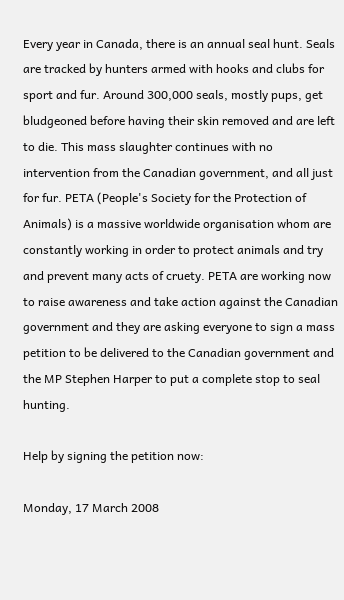Every year in Canada, there is an annual seal hunt. Seals are tracked by hunters armed with hooks and clubs for sport and fur. Around 300,000 seals, mostly pups, get bludgeoned before having their skin removed and are left to die. This mass slaughter continues with no intervention from the Canadian government, and all just for fur. PETA (People's Society for the Protection of Animals) is a massive worldwide organisation whom are constantly working in order to protect animals and try and prevent many acts of cruety. PETA are working now to raise awareness and take action against the Canadian government and they are asking everyone to sign a mass petition to be delivered to the Canadian government and the MP Stephen Harper to put a complete stop to seal hunting.

Help by signing the petition now:

Monday, 17 March 2008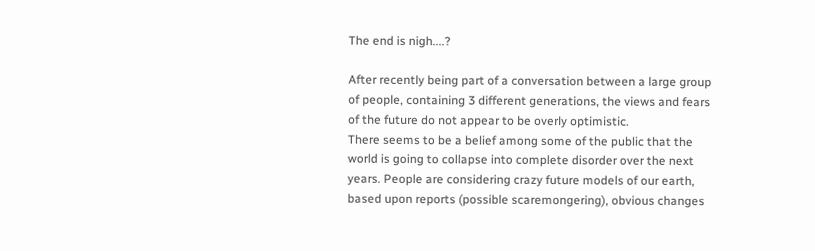The end is nigh....?

After recently being part of a conversation between a large group of people, containing 3 different generations, the views and fears of the future do not appear to be overly optimistic.
There seems to be a belief among some of the public that the world is going to collapse into complete disorder over the next years. People are considering crazy future models of our earth, based upon reports (possible scaremongering), obvious changes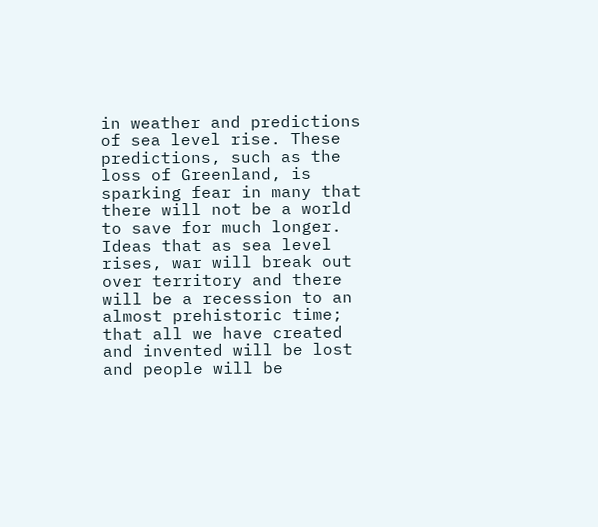in weather and predictions of sea level rise. These predictions, such as the loss of Greenland, is sparking fear in many that there will not be a world to save for much longer. Ideas that as sea level rises, war will break out over territory and there will be a recession to an almost prehistoric time; that all we have created and invented will be lost and people will be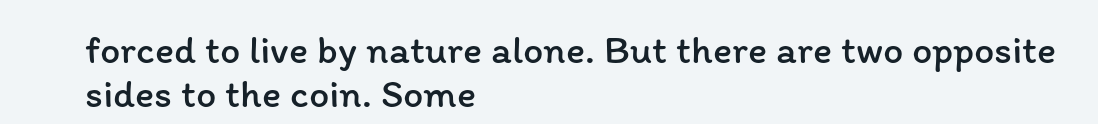forced to live by nature alone. But there are two opposite sides to the coin. Some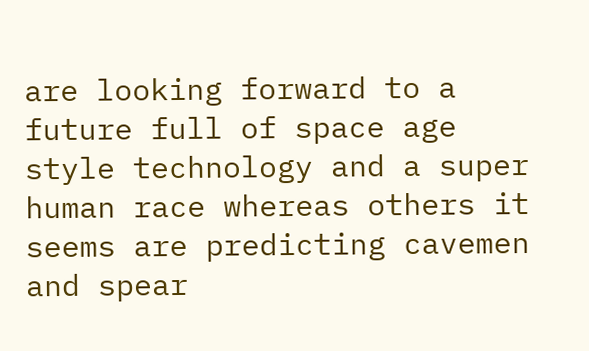are looking forward to a future full of space age style technology and a super human race whereas others it seems are predicting cavemen and spear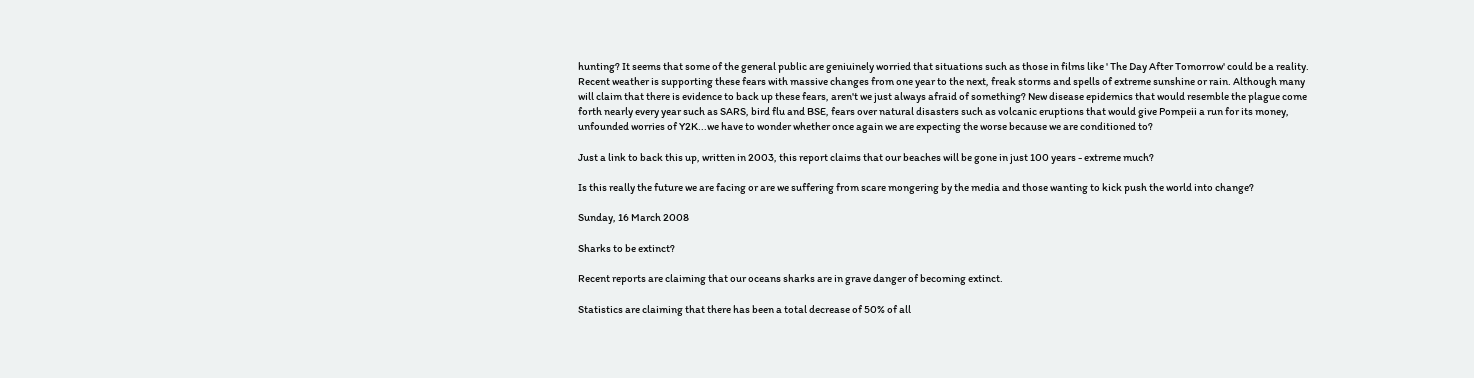hunting? It seems that some of the general public are geniuinely worried that situations such as those in films like ' The Day After Tomorrow' could be a reality. Recent weather is supporting these fears with massive changes from one year to the next, freak storms and spells of extreme sunshine or rain. Although many will claim that there is evidence to back up these fears, aren't we just always afraid of something? New disease epidemics that would resemble the plague come forth nearly every year such as SARS, bird flu and BSE, fears over natural disasters such as volcanic eruptions that would give Pompeii a run for its money, unfounded worries of Y2K...we have to wonder whether once again we are expecting the worse because we are conditioned to?

Just a link to back this up, written in 2003, this report claims that our beaches will be gone in just 100 years - extreme much?

Is this really the future we are facing or are we suffering from scare mongering by the media and those wanting to kick push the world into change?

Sunday, 16 March 2008

Sharks to be extinct?

Recent reports are claiming that our oceans sharks are in grave danger of becoming extinct.

Statistics are claiming that there has been a total decrease of 50% of all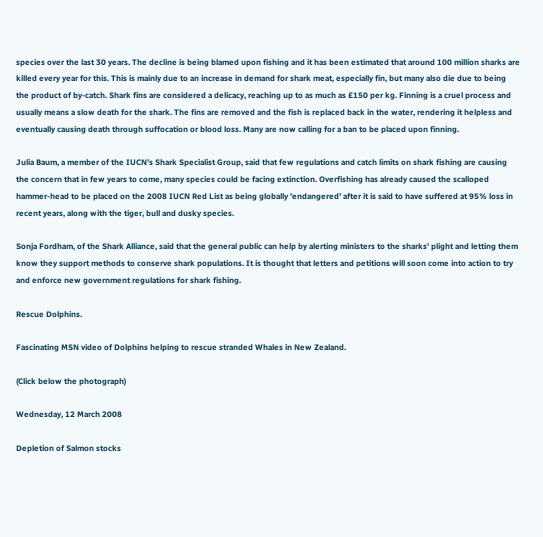species over the last 30 years. The decline is being blamed upon fishing and it has been estimated that around 100 million sharks are killed every year for this. This is mainly due to an increase in demand for shark meat, especially fin, but many also die due to being the product of by-catch. Shark fins are considered a delicacy, reaching up to as much as £150 per kg. Finning is a cruel process and usually means a slow death for the shark. The fins are removed and the fish is replaced back in the water, rendering it helpless and eventually causing death through suffocation or blood loss. Many are now calling for a ban to be placed upon finning.

Julia Baum, a member of the IUCN’s Shark Specialist Group, said that few regulations and catch limits on shark fishing are causing the concern that in few years to come, many species could be facing extinction. Overfishing has already caused the scalloped hammer-head to be placed on the 2008 IUCN Red List as being globally 'endangered' after it is said to have suffered at 95% loss in recent years, along with the tiger, bull and dusky species.

Sonja Fordham, of the Shark Alliance, said that the general public can help by alerting ministers to the sharks' plight and letting them know they support methods to conserve shark populations. It is thought that letters and petitions will soon come into action to try and enforce new government regulations for shark fishing.

Rescue Dolphins.

Fascinating MSN video of Dolphins helping to rescue stranded Whales in New Zealand.

(Click below the photograph)

Wednesday, 12 March 2008

Depletion of Salmon stocks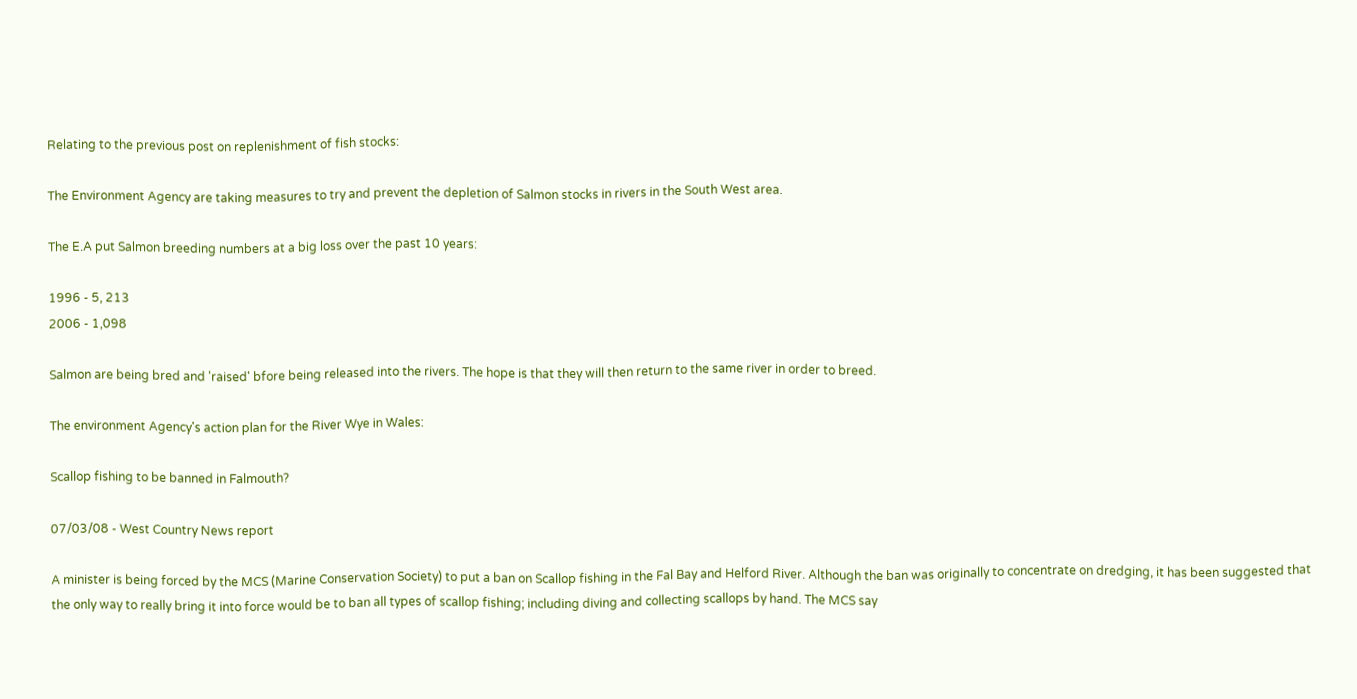Relating to the previous post on replenishment of fish stocks:

The Environment Agency are taking measures to try and prevent the depletion of Salmon stocks in rivers in the South West area.

The E.A put Salmon breeding numbers at a big loss over the past 10 years:

1996 - 5, 213
2006 - 1,098

Salmon are being bred and 'raised' bfore being released into the rivers. The hope is that they will then return to the same river in order to breed.

The environment Agency's action plan for the River Wye in Wales:

Scallop fishing to be banned in Falmouth?

07/03/08 - West Country News report

A minister is being forced by the MCS (Marine Conservation Society) to put a ban on Scallop fishing in the Fal Bay and Helford River. Although the ban was originally to concentrate on dredging, it has been suggested that the only way to really bring it into force would be to ban all types of scallop fishing; including diving and collecting scallops by hand. The MCS say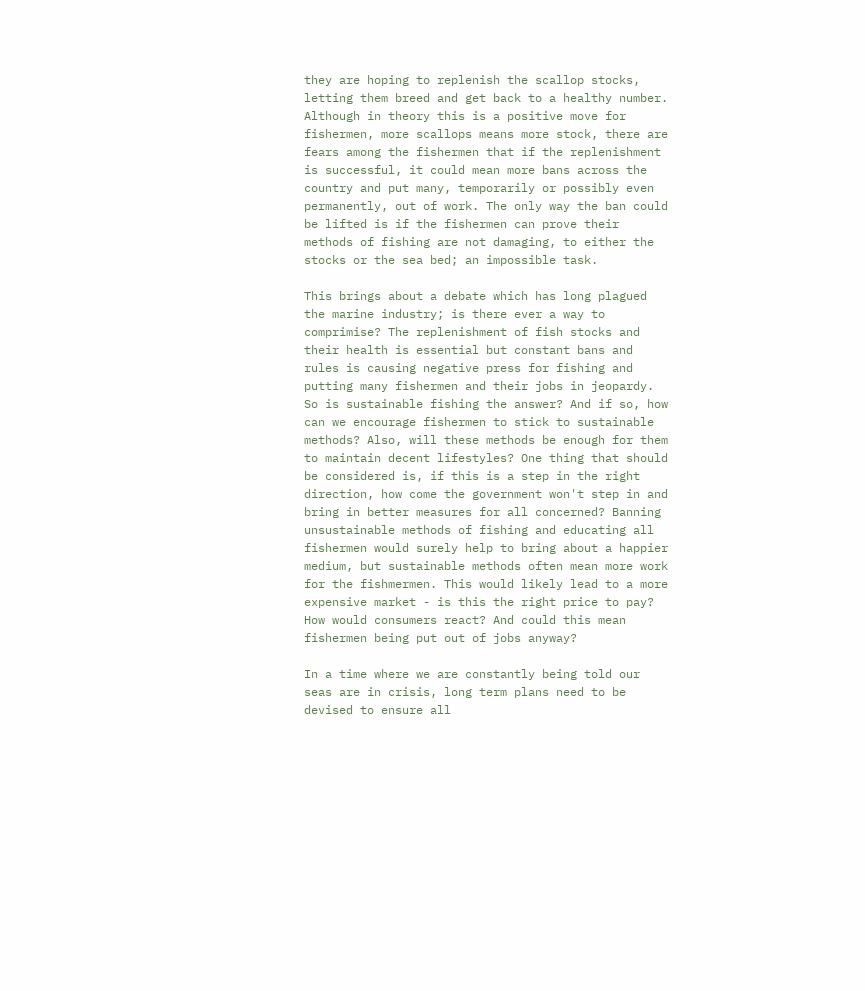they are hoping to replenish the scallop stocks, letting them breed and get back to a healthy number. Although in theory this is a positive move for fishermen, more scallops means more stock, there are fears among the fishermen that if the replenishment is successful, it could mean more bans across the country and put many, temporarily or possibly even permanently, out of work. The only way the ban could be lifted is if the fishermen can prove their methods of fishing are not damaging, to either the stocks or the sea bed; an impossible task.

This brings about a debate which has long plagued the marine industry; is there ever a way to comprimise? The replenishment of fish stocks and their health is essential but constant bans and rules is causing negative press for fishing and putting many fishermen and their jobs in jeopardy. So is sustainable fishing the answer? And if so, how can we encourage fishermen to stick to sustainable methods? Also, will these methods be enough for them to maintain decent lifestyles? One thing that should be considered is, if this is a step in the right direction, how come the government won't step in and bring in better measures for all concerned? Banning unsustainable methods of fishing and educating all fishermen would surely help to bring about a happier medium, but sustainable methods often mean more work for the fishmermen. This would likely lead to a more expensive market - is this the right price to pay? How would consumers react? And could this mean fishermen being put out of jobs anyway?

In a time where we are constantly being told our seas are in crisis, long term plans need to be devised to ensure all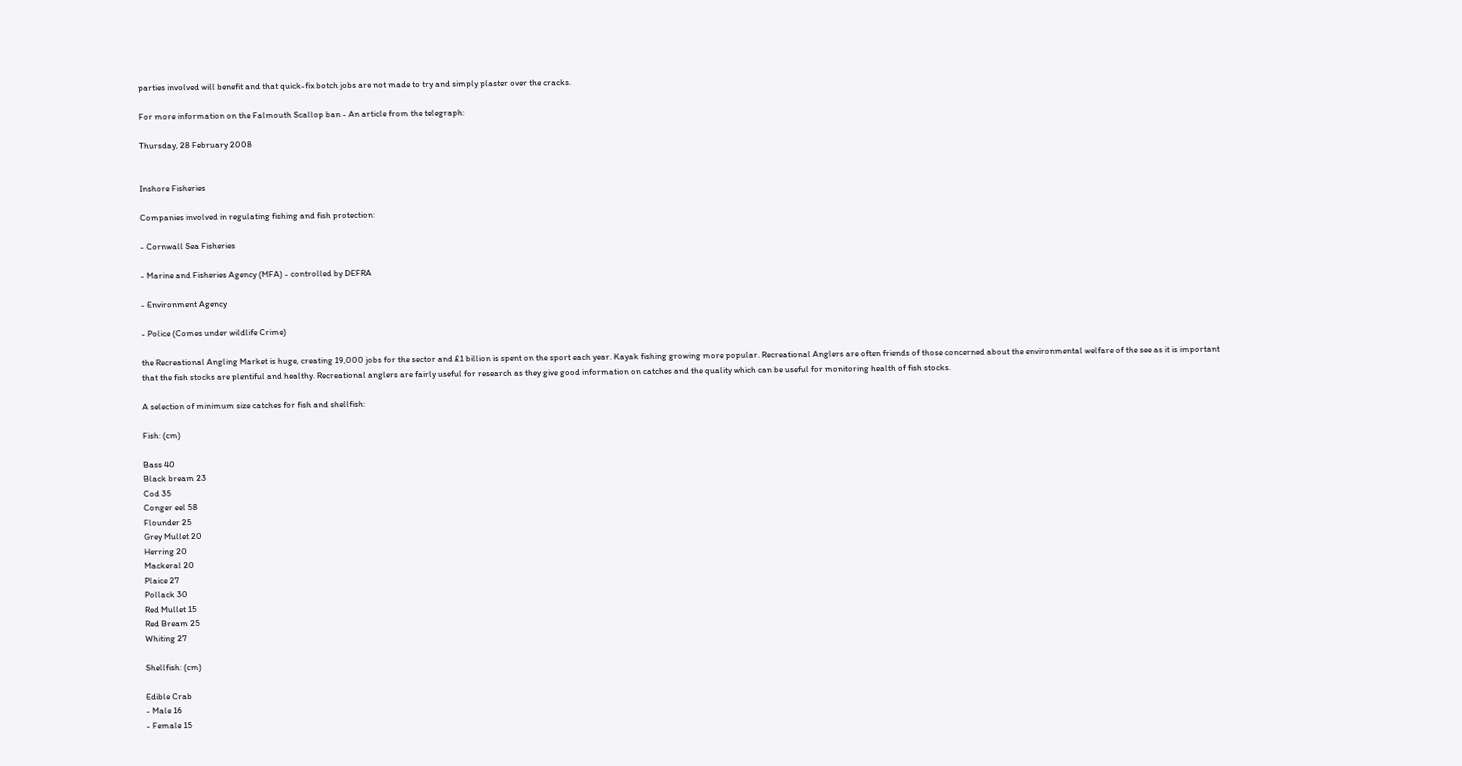parties involved will benefit and that quick-fix botch jobs are not made to try and simply plaster over the cracks.

For more information on the Falmouth Scallop ban - An article from the telegraph:

Thursday, 28 February 2008


Inshore Fisheries

Companies involved in regulating fishing and fish protection:

- Cornwall Sea Fisheries

- Marine and Fisheries Agency (MFA) - controlled by DEFRA

- Environment Agency

- Police (Comes under wildlife Crime)

the Recreational Angling Market is huge, creating 19,000 jobs for the sector and £1 billion is spent on the sport each year. Kayak fishing growing more popular. Recreational Anglers are often friends of those concerned about the environmental welfare of the see as it is important that the fish stocks are plentiful and healthy. Recreational anglers are fairly useful for research as they give good information on catches and the quality which can be useful for monitoring health of fish stocks.

A selection of minimum size catches for fish and shellfish:

Fish: (cm)

Bass 40
Black bream 23
Cod 35
Conger eel 58
Flounder 25
Grey Mullet 20
Herring 20
Mackeral 20
Plaice 27
Pollack 30
Red Mullet 15
Red Bream 25
Whiting 27

Shellfish: (cm)

Edible Crab
- Male 16
- Female 15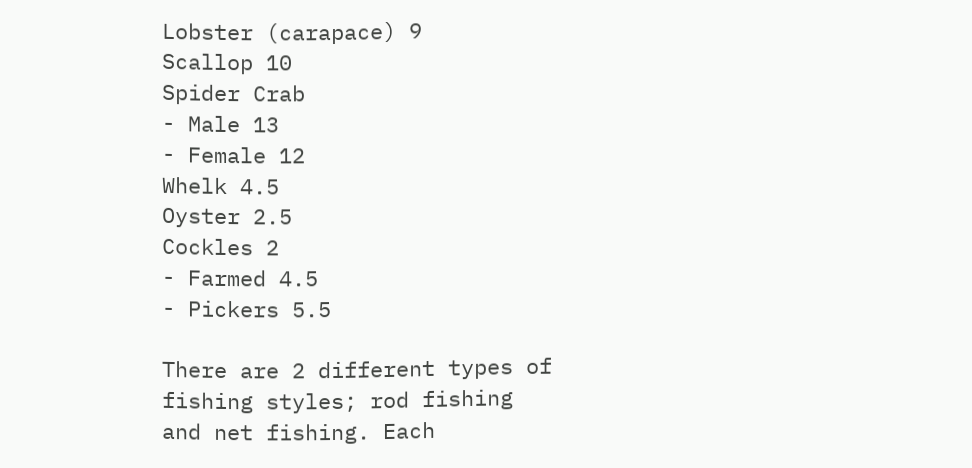Lobster (carapace) 9
Scallop 10
Spider Crab
- Male 13
- Female 12
Whelk 4.5
Oyster 2.5
Cockles 2
- Farmed 4.5
- Pickers 5.5

There are 2 different types of fishing styles; rod fishing and net fishing. Each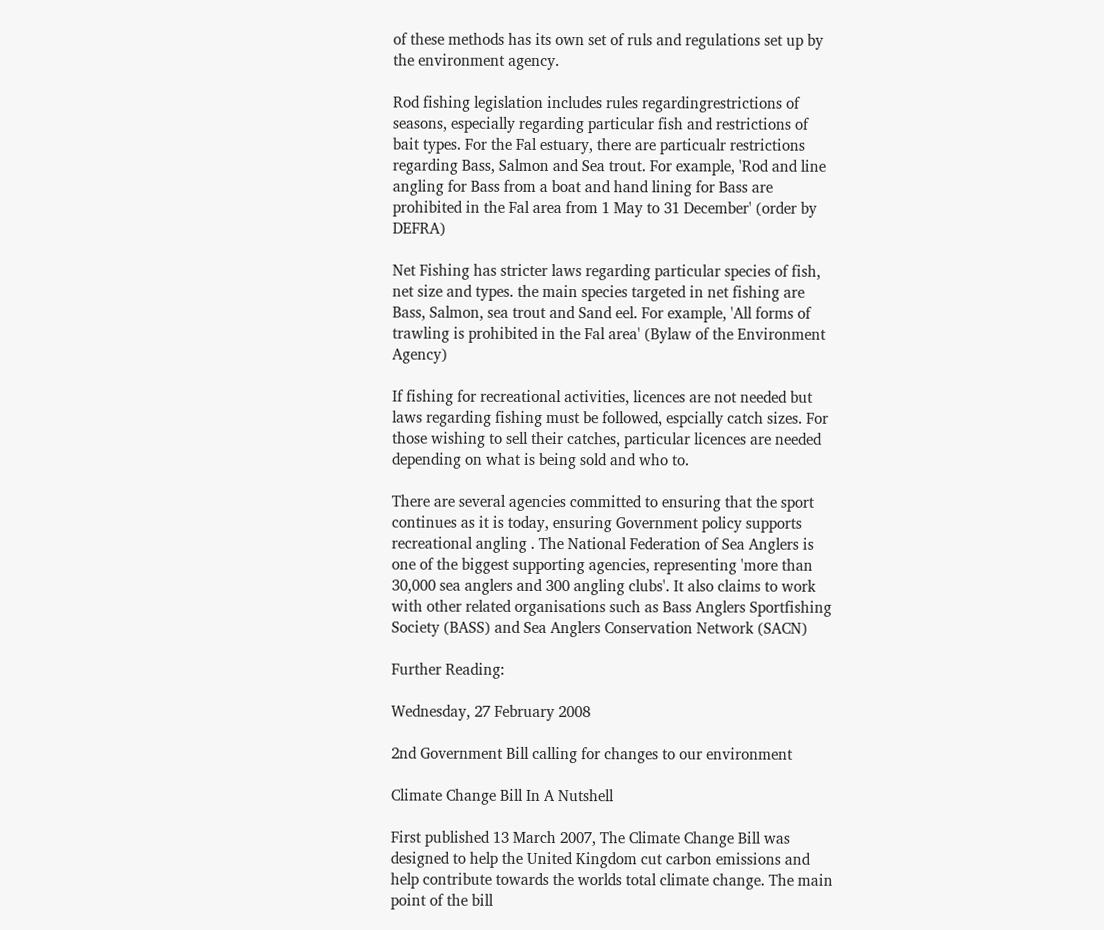of these methods has its own set of ruls and regulations set up by the environment agency.

Rod fishing legislation includes rules regardingrestrictions of seasons, especially regarding particular fish and restrictions of bait types. For the Fal estuary, there are particualr restrictions regarding Bass, Salmon and Sea trout. For example, 'Rod and line angling for Bass from a boat and hand lining for Bass are prohibited in the Fal area from 1 May to 31 December' (order by DEFRA)

Net Fishing has stricter laws regarding particular species of fish, net size and types. the main species targeted in net fishing are Bass, Salmon, sea trout and Sand eel. For example, 'All forms of trawling is prohibited in the Fal area' (Bylaw of the Environment Agency)

If fishing for recreational activities, licences are not needed but laws regarding fishing must be followed, espcially catch sizes. For those wishing to sell their catches, particular licences are needed depending on what is being sold and who to.

There are several agencies committed to ensuring that the sport continues as it is today, ensuring Government policy supports recreational angling . The National Federation of Sea Anglers is one of the biggest supporting agencies, representing 'more than 30,000 sea anglers and 300 angling clubs'. It also claims to work with other related organisations such as Bass Anglers Sportfishing Society (BASS) and Sea Anglers Conservation Network (SACN)

Further Reading:

Wednesday, 27 February 2008

2nd Government Bill calling for changes to our environment

Climate Change Bill In A Nutshell

First published 13 March 2007, The Climate Change Bill was designed to help the United Kingdom cut carbon emissions and help contribute towards the worlds total climate change. The main point of the bill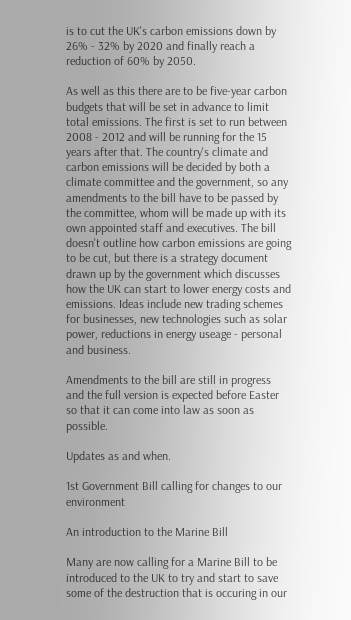is to cut the UK's carbon emissions down by 26% - 32% by 2020 and finally reach a reduction of 60% by 2050.

As well as this there are to be five-year carbon budgets that will be set in advance to limit total emissions. The first is set to run between 2008 - 2012 and will be running for the 15 years after that. The country's climate and carbon emissions will be decided by both a climate committee and the government, so any amendments to the bill have to be passed by the committee, whom will be made up with its own appointed staff and executives. The bill doesn't outline how carbon emissions are going to be cut, but there is a strategy document drawn up by the government which discusses how the UK can start to lower energy costs and emissions. Ideas include new trading schemes for businesses, new technologies such as solar power, reductions in energy useage - personal and business.

Amendments to the bill are still in progress and the full version is expected before Easter so that it can come into law as soon as possible.

Updates as and when.

1st Government Bill calling for changes to our environment

An introduction to the Marine Bill

Many are now calling for a Marine Bill to be introduced to the UK to try and start to save some of the destruction that is occuring in our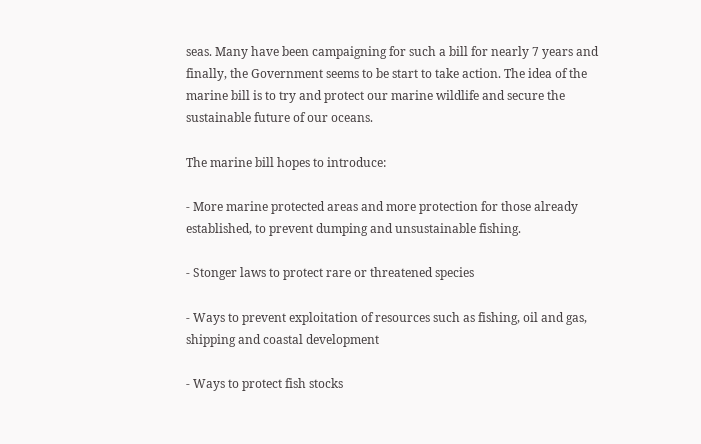seas. Many have been campaigning for such a bill for nearly 7 years and finally, the Government seems to be start to take action. The idea of the marine bill is to try and protect our marine wildlife and secure the sustainable future of our oceans.

The marine bill hopes to introduce:

- More marine protected areas and more protection for those already established, to prevent dumping and unsustainable fishing.

- Stonger laws to protect rare or threatened species

- Ways to prevent exploitation of resources such as fishing, oil and gas, shipping and coastal development

- Ways to protect fish stocks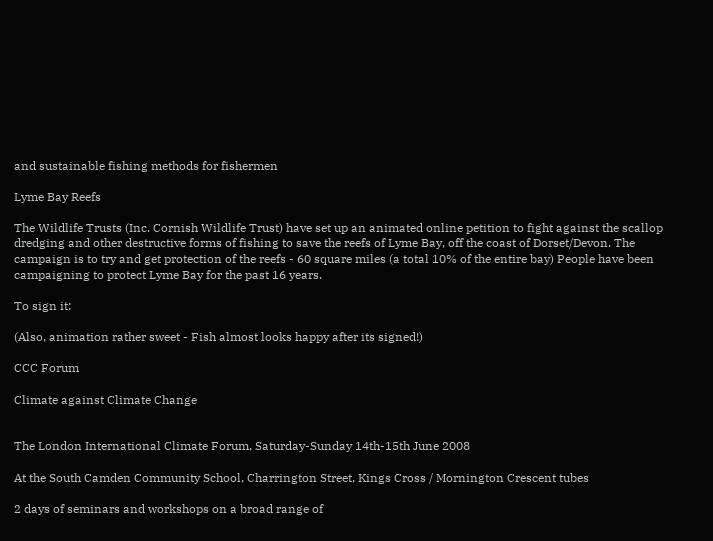and sustainable fishing methods for fishermen

Lyme Bay Reefs

The Wildlife Trusts (Inc. Cornish Wildlife Trust) have set up an animated online petition to fight against the scallop dredging and other destructive forms of fishing to save the reefs of Lyme Bay, off the coast of Dorset/Devon. The campaign is to try and get protection of the reefs - 60 square miles (a total 10% of the entire bay) People have been campaigning to protect Lyme Bay for the past 16 years.

To sign it:

(Also, animation rather sweet - Fish almost looks happy after its signed!)

CCC Forum

Climate against Climate Change


The London International Climate Forum, Saturday-Sunday 14th-15th June 2008

At the South Camden Community School, Charrington Street, Kings Cross / Mornington Crescent tubes

2 days of seminars and workshops on a broad range of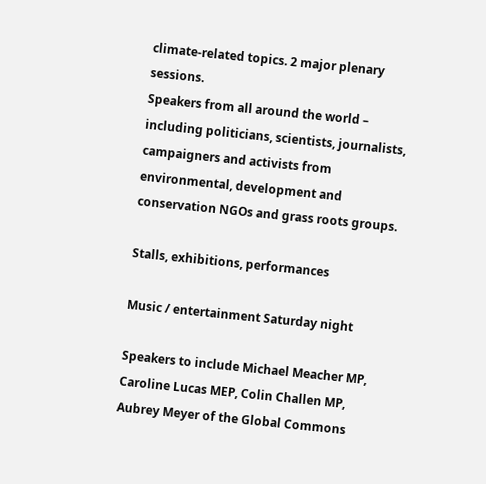climate-related topics. 2 major plenary sessions.
Speakers from all around the world – including politicians, scientists, journalists, campaigners and activists from environmental, development and conservation NGOs and grass roots groups.

Stalls, exhibitions, performances

Music / entertainment Saturday night

Speakers to include Michael Meacher MP, Caroline Lucas MEP, Colin Challen MP, Aubrey Meyer of the Global Commons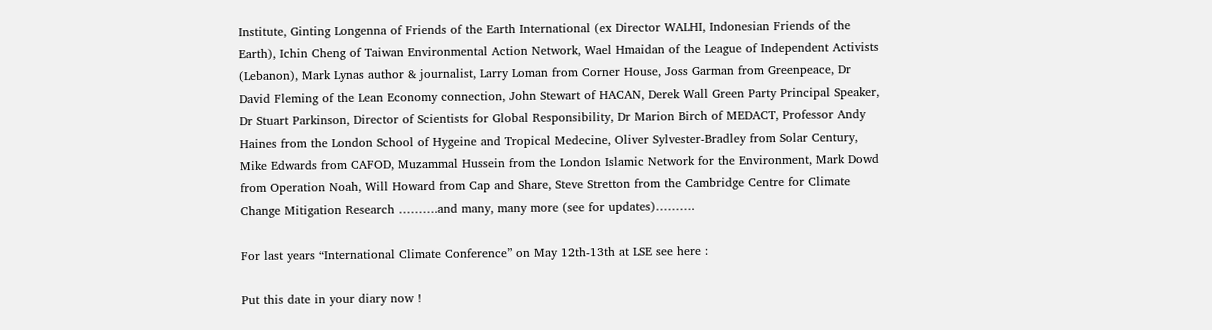Institute, Ginting Longenna of Friends of the Earth International (ex Director WALHI, Indonesian Friends of the Earth), Ichin Cheng of Taiwan Environmental Action Network, Wael Hmaidan of the League of Independent Activists (Lebanon), Mark Lynas author & journalist, Larry Loman from Corner House, Joss Garman from Greenpeace, Dr David Fleming of the Lean Economy connection, John Stewart of HACAN, Derek Wall Green Party Principal Speaker, Dr Stuart Parkinson, Director of Scientists for Global Responsibility, Dr Marion Birch of MEDACT, Professor Andy Haines from the London School of Hygeine and Tropical Medecine, Oliver Sylvester-Bradley from Solar Century, Mike Edwards from CAFOD, Muzammal Hussein from the London Islamic Network for the Environment, Mark Dowd from Operation Noah, Will Howard from Cap and Share, Steve Stretton from the Cambridge Centre for Climate Change Mitigation Research ……….and many, many more (see for updates)……….

For last years “International Climate Conference” on May 12th-13th at LSE see here :

Put this date in your diary now !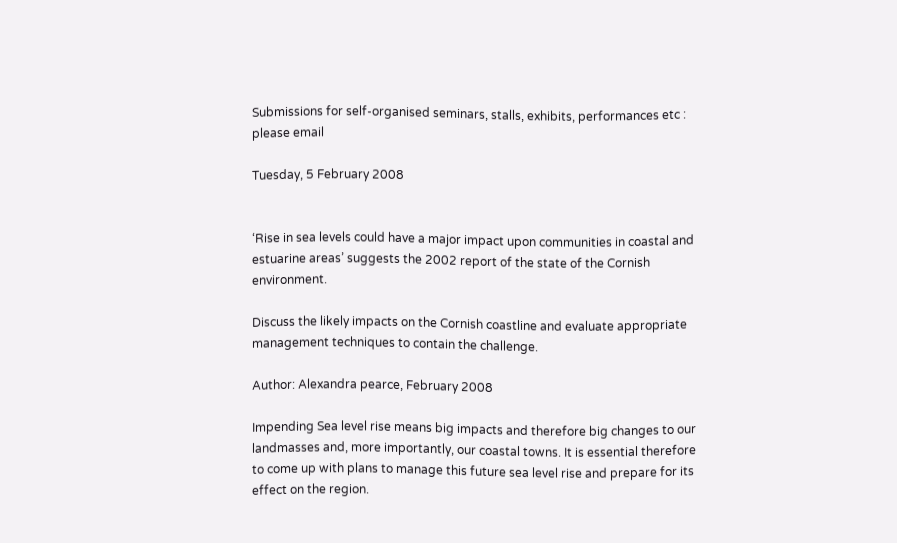Submissions for self-organised seminars, stalls, exhibits, performances etc : please email

Tuesday, 5 February 2008


‘Rise in sea levels could have a major impact upon communities in coastal and estuarine areas’ suggests the 2002 report of the state of the Cornish environment.

Discuss the likely impacts on the Cornish coastline and evaluate appropriate management techniques to contain the challenge.

Author: Alexandra pearce, February 2008

Impending Sea level rise means big impacts and therefore big changes to our landmasses and, more importantly, our coastal towns. It is essential therefore to come up with plans to manage this future sea level rise and prepare for its effect on the region.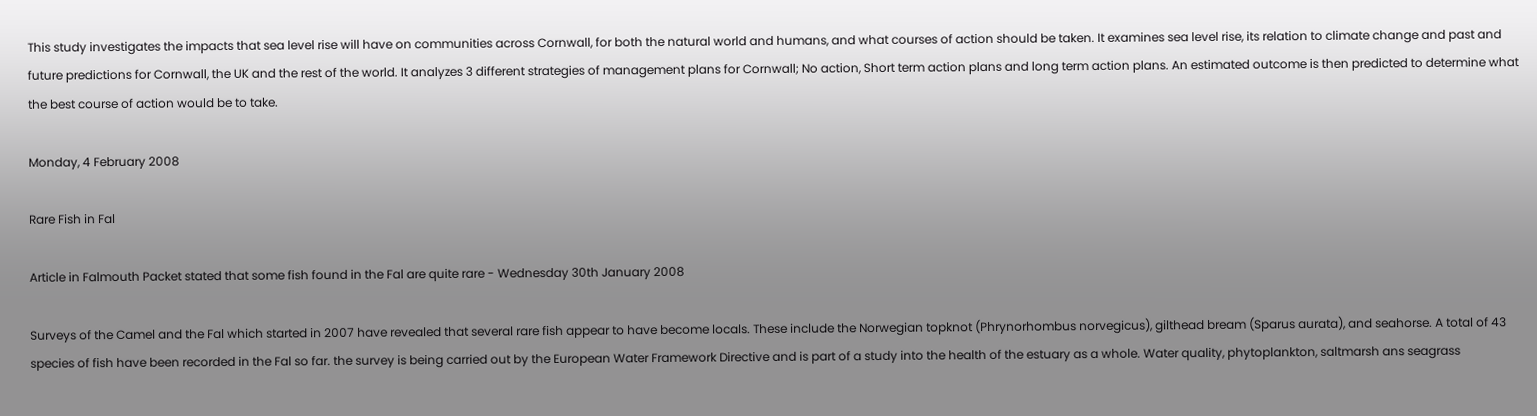This study investigates the impacts that sea level rise will have on communities across Cornwall, for both the natural world and humans, and what courses of action should be taken. It examines sea level rise, its relation to climate change and past and future predictions for Cornwall, the UK and the rest of the world. It analyzes 3 different strategies of management plans for Cornwall; No action, Short term action plans and long term action plans. An estimated outcome is then predicted to determine what the best course of action would be to take.

Monday, 4 February 2008

Rare Fish in Fal

Article in Falmouth Packet stated that some fish found in the Fal are quite rare - Wednesday 30th January 2008

Surveys of the Camel and the Fal which started in 2007 have revealed that several rare fish appear to have become locals. These include the Norwegian topknot (Phrynorhombus norvegicus), gilthead bream (Sparus aurata), and seahorse. A total of 43 species of fish have been recorded in the Fal so far. the survey is being carried out by the European Water Framework Directive and is part of a study into the health of the estuary as a whole. Water quality, phytoplankton, saltmarsh ans seagrass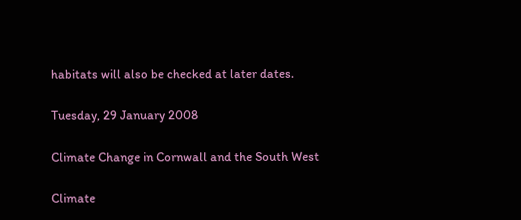habitats will also be checked at later dates.

Tuesday, 29 January 2008

Climate Change in Cornwall and the South West

Climate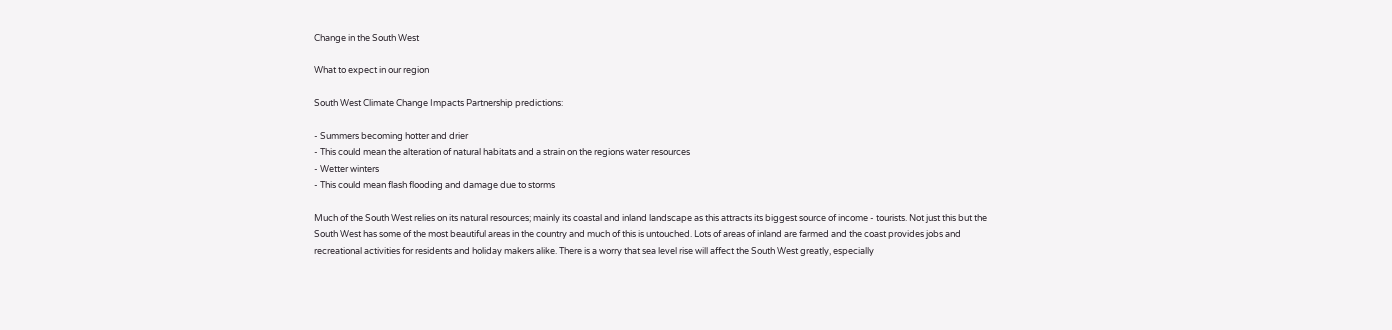Change in the South West

What to expect in our region

South West Climate Change Impacts Partnership predictions:

- Summers becoming hotter and drier
- This could mean the alteration of natural habitats and a strain on the regions water resources
- Wetter winters
- This could mean flash flooding and damage due to storms

Much of the South West relies on its natural resources; mainly its coastal and inland landscape as this attracts its biggest source of income - tourists. Not just this but the South West has some of the most beautiful areas in the country and much of this is untouched. Lots of areas of inland are farmed and the coast provides jobs and recreational activities for residents and holiday makers alike. There is a worry that sea level rise will affect the South West greatly, especially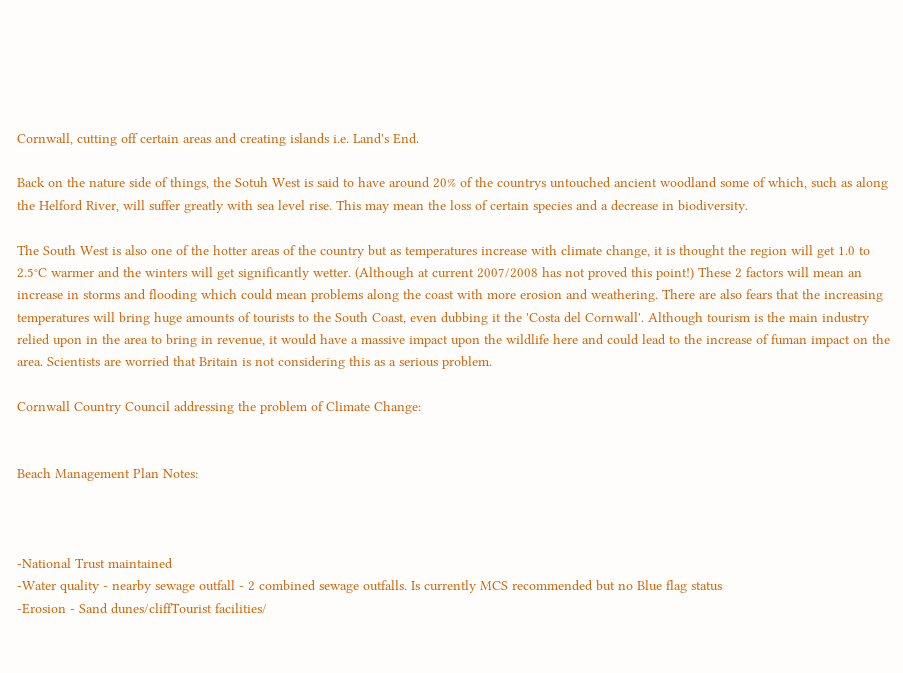Cornwall, cutting off certain areas and creating islands i.e. Land's End.

Back on the nature side of things, the Sotuh West is said to have around 20% of the countrys untouched ancient woodland some of which, such as along the Helford River, will suffer greatly with sea level rise. This may mean the loss of certain species and a decrease in biodiversity.

The South West is also one of the hotter areas of the country but as temperatures increase with climate change, it is thought the region will get 1.0 to 2.5°C warmer and the winters will get significantly wetter. (Although at current 2007/2008 has not proved this point!) These 2 factors will mean an increase in storms and flooding which could mean problems along the coast with more erosion and weathering. There are also fears that the increasing temperatures will bring huge amounts of tourists to the South Coast, even dubbing it the 'Costa del Cornwall'. Although tourism is the main industry relied upon in the area to bring in revenue, it would have a massive impact upon the wildlife here and could lead to the increase of fuman impact on the area. Scientists are worried that Britain is not considering this as a serious problem.

Cornwall Country Council addressing the problem of Climate Change:


Beach Management Plan Notes:



-National Trust maintained
-Water quality - nearby sewage outfall - 2 combined sewage outfalls. Is currently MCS recommended but no Blue flag status
-Erosion - Sand dunes/cliffTourist facilities/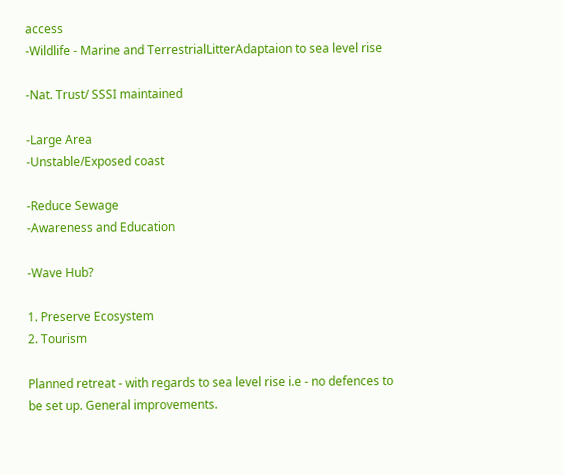access
-Wildlife - Marine and TerrestrialLitterAdaptaion to sea level rise

-Nat. Trust/ SSSI maintained

-Large Area
-Unstable/Exposed coast

-Reduce Sewage
-Awareness and Education

-Wave Hub?

1. Preserve Ecosystem
2. Tourism

Planned retreat - with regards to sea level rise i.e - no defences to be set up. General improvements.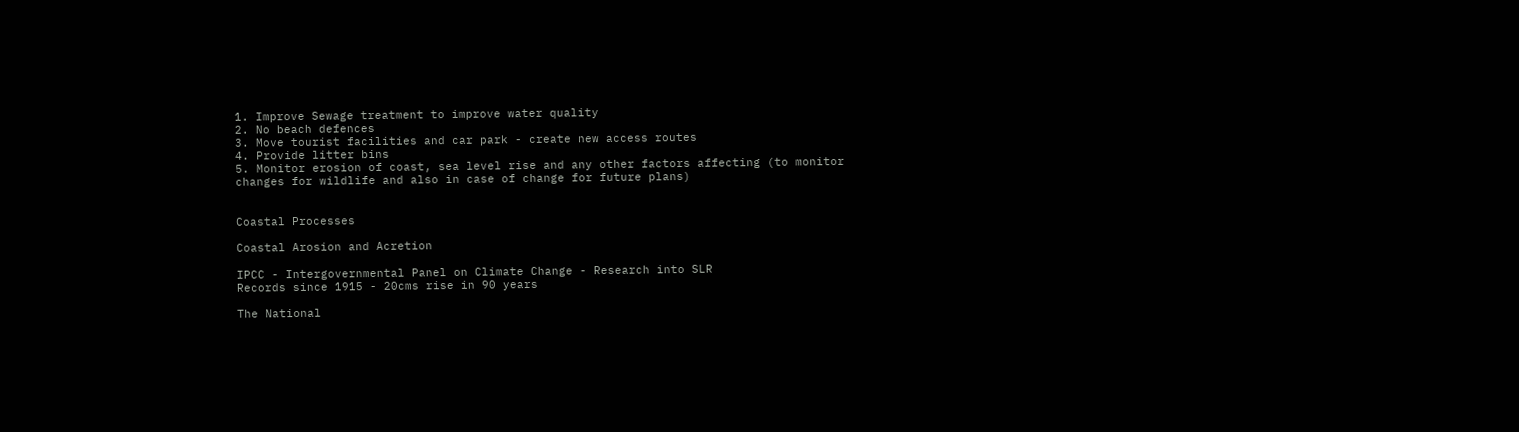1. Improve Sewage treatment to improve water quality
2. No beach defences
3. Move tourist facilities and car park - create new access routes
4. Provide litter bins
5. Monitor erosion of coast, sea level rise and any other factors affecting (to monitor changes for wildlife and also in case of change for future plans)


Coastal Processes

Coastal Arosion and Acretion

IPCC - Intergovernmental Panel on Climate Change - Research into SLR
Records since 1915 - 20cms rise in 90 years

The National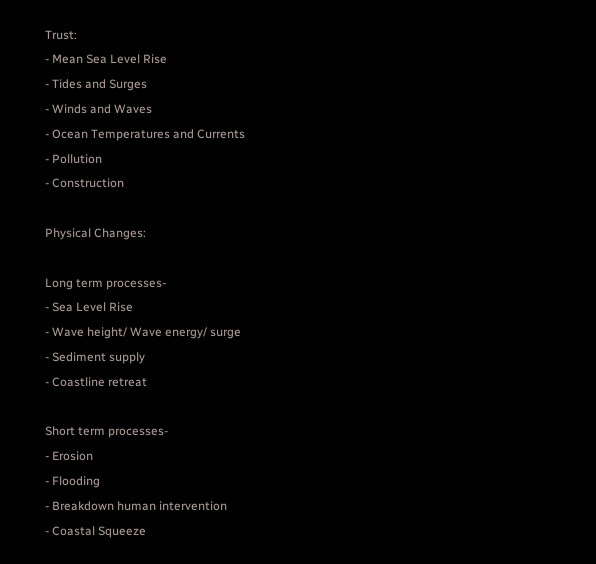Trust:
- Mean Sea Level Rise
- Tides and Surges
- Winds and Waves
- Ocean Temperatures and Currents
- Pollution
- Construction

Physical Changes:

Long term processes-
- Sea Level Rise
- Wave height/ Wave energy/ surge
- Sediment supply
- Coastline retreat

Short term processes-
- Erosion
- Flooding
- Breakdown human intervention
- Coastal Squeeze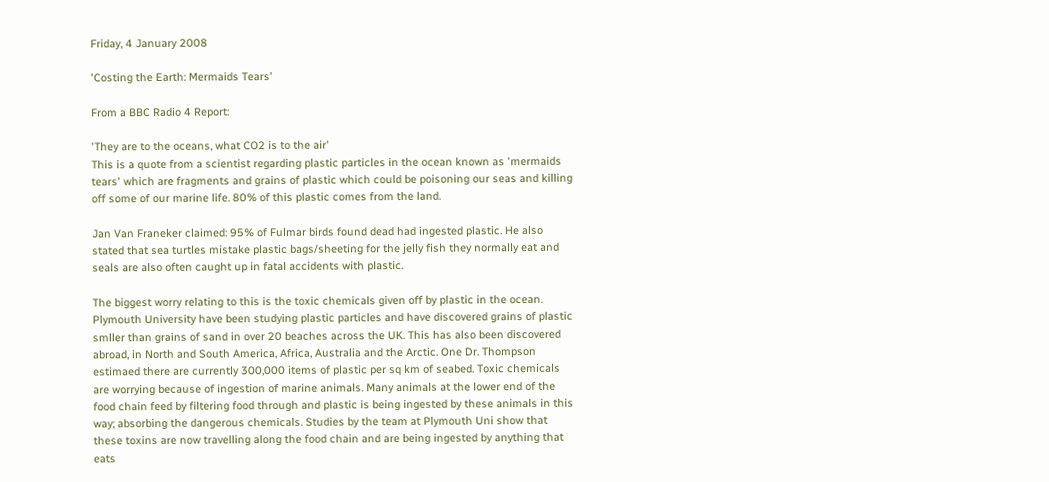Friday, 4 January 2008

'Costing the Earth: Mermaids Tears'

From a BBC Radio 4 Report:

'They are to the oceans, what CO2 is to the air'
This is a quote from a scientist regarding plastic particles in the ocean known as 'mermaids tears' which are fragments and grains of plastic which could be poisoning our seas and killing off some of our marine life. 80% of this plastic comes from the land.

Jan Van Franeker claimed: 95% of Fulmar birds found dead had ingested plastic. He also stated that sea turtles mistake plastic bags/sheeting for the jelly fish they normally eat and seals are also often caught up in fatal accidents with plastic.

The biggest worry relating to this is the toxic chemicals given off by plastic in the ocean. Plymouth University have been studying plastic particles and have discovered grains of plastic smller than grains of sand in over 20 beaches across the UK. This has also been discovered abroad, in North and South America, Africa, Australia and the Arctic. One Dr. Thompson estimaed there are currently 300,000 items of plastic per sq km of seabed. Toxic chemicals are worrying because of ingestion of marine animals. Many animals at the lower end of the food chain feed by filtering food through and plastic is being ingested by these animals in this way; absorbing the dangerous chemicals. Studies by the team at Plymouth Uni show that these toxins are now travelling along the food chain and are being ingested by anything that eats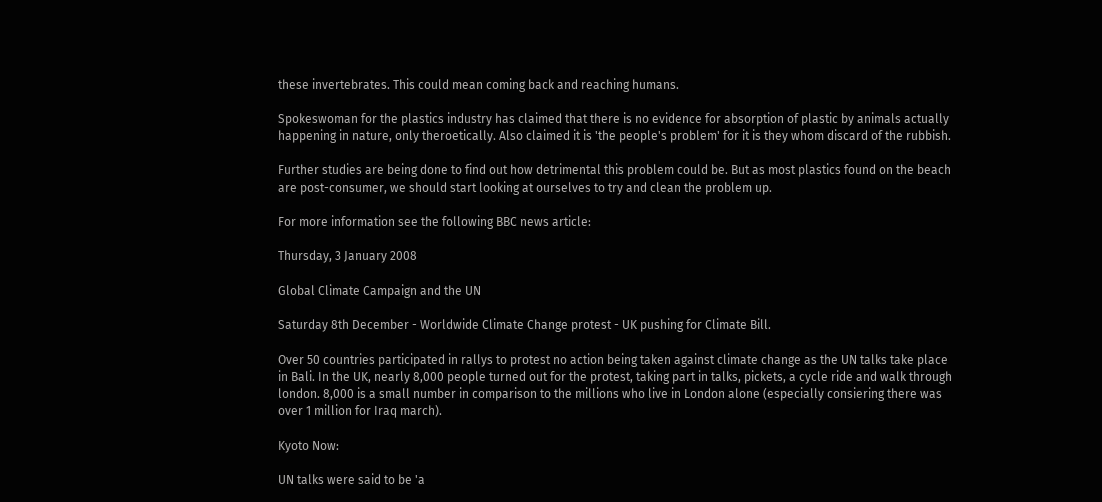these invertebrates. This could mean coming back and reaching humans.

Spokeswoman for the plastics industry has claimed that there is no evidence for absorption of plastic by animals actually happening in nature, only theroetically. Also claimed it is 'the people's problem' for it is they whom discard of the rubbish.

Further studies are being done to find out how detrimental this problem could be. But as most plastics found on the beach are post-consumer, we should start looking at ourselves to try and clean the problem up.

For more information see the following BBC news article:

Thursday, 3 January 2008

Global Climate Campaign and the UN

Saturday 8th December - Worldwide Climate Change protest - UK pushing for Climate Bill.

Over 50 countries participated in rallys to protest no action being taken against climate change as the UN talks take place in Bali. In the UK, nearly 8,000 people turned out for the protest, taking part in talks, pickets, a cycle ride and walk through london. 8,000 is a small number in comparison to the millions who live in London alone (especially consiering there was over 1 million for Iraq march).

Kyoto Now:

UN talks were said to be 'a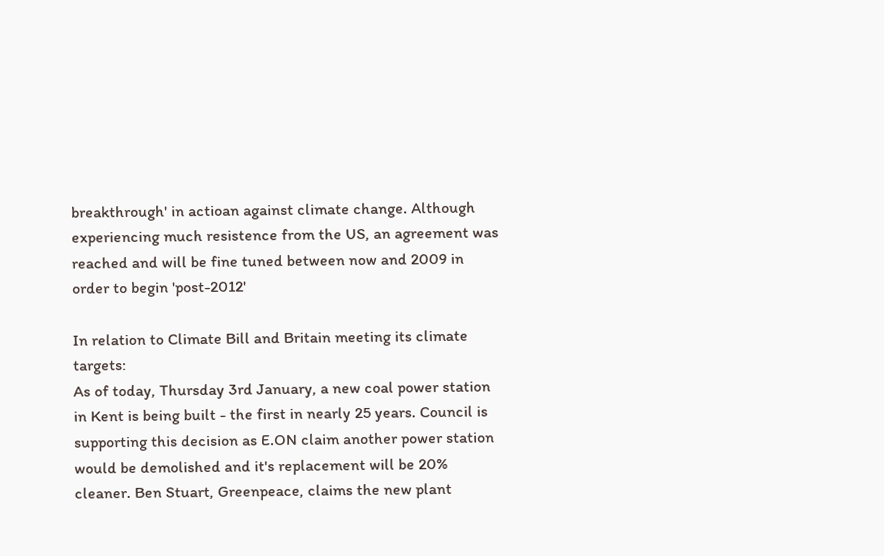breakthrough' in actioan against climate change. Although experiencing much resistence from the US, an agreement was reached and will be fine tuned between now and 2009 in order to begin 'post-2012'

In relation to Climate Bill and Britain meeting its climate targets:
As of today, Thursday 3rd January, a new coal power station in Kent is being built - the first in nearly 25 years. Council is supporting this decision as E.ON claim another power station would be demolished and it's replacement will be 20% cleaner. Ben Stuart, Greenpeace, claims the new plant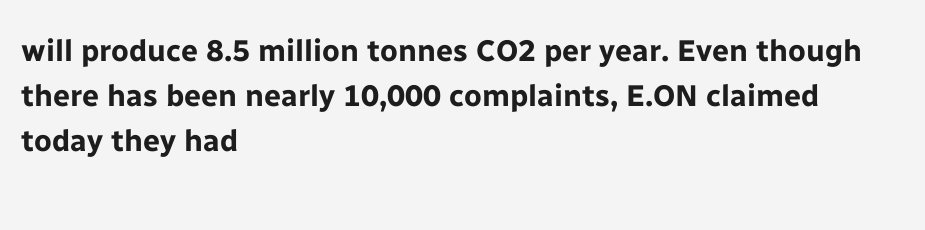will produce 8.5 million tonnes CO2 per year. Even though there has been nearly 10,000 complaints, E.ON claimed today they had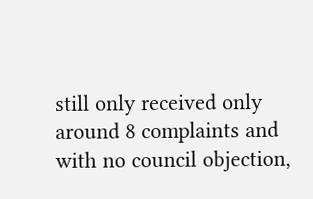still only received only around 8 complaints and with no council objection,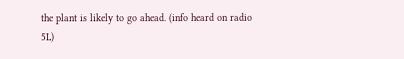the plant is likely to go ahead. (info heard on radio 5L)